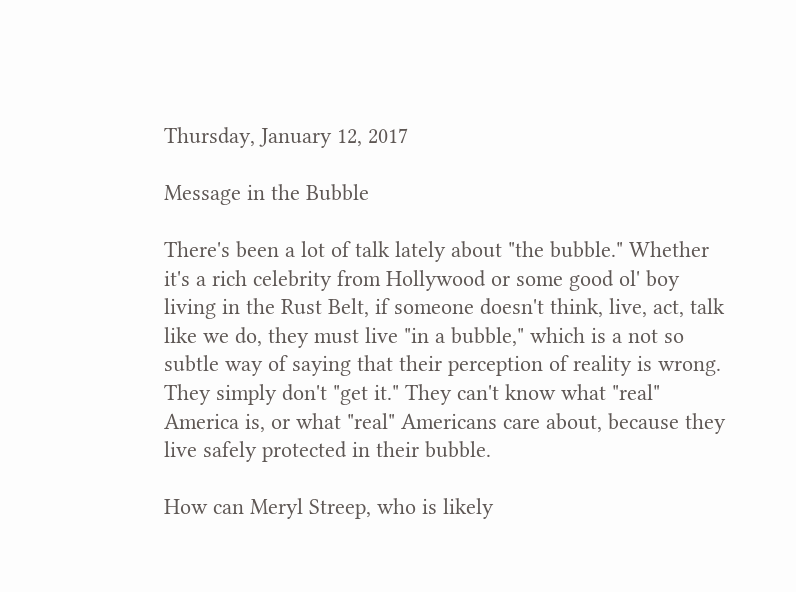Thursday, January 12, 2017

Message in the Bubble

There's been a lot of talk lately about "the bubble." Whether it's a rich celebrity from Hollywood or some good ol' boy living in the Rust Belt, if someone doesn't think, live, act, talk like we do, they must live "in a bubble," which is a not so subtle way of saying that their perception of reality is wrong. They simply don't "get it." They can't know what "real" America is, or what "real" Americans care about, because they live safely protected in their bubble.

How can Meryl Streep, who is likely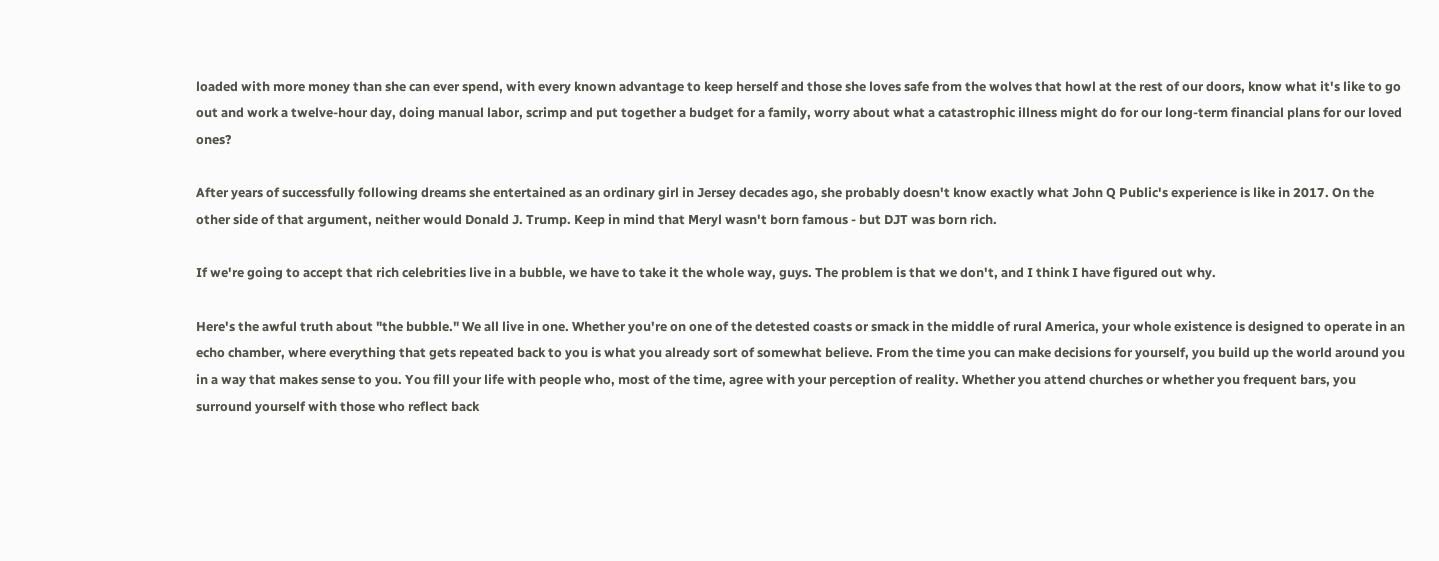loaded with more money than she can ever spend, with every known advantage to keep herself and those she loves safe from the wolves that howl at the rest of our doors, know what it's like to go out and work a twelve-hour day, doing manual labor, scrimp and put together a budget for a family, worry about what a catastrophic illness might do for our long-term financial plans for our loved ones?

After years of successfully following dreams she entertained as an ordinary girl in Jersey decades ago, she probably doesn't know exactly what John Q Public's experience is like in 2017. On the other side of that argument, neither would Donald J. Trump. Keep in mind that Meryl wasn't born famous - but DJT was born rich.

If we're going to accept that rich celebrities live in a bubble, we have to take it the whole way, guys. The problem is that we don't, and I think I have figured out why.

Here's the awful truth about "the bubble." We all live in one. Whether you're on one of the detested coasts or smack in the middle of rural America, your whole existence is designed to operate in an echo chamber, where everything that gets repeated back to you is what you already sort of somewhat believe. From the time you can make decisions for yourself, you build up the world around you in a way that makes sense to you. You fill your life with people who, most of the time, agree with your perception of reality. Whether you attend churches or whether you frequent bars, you surround yourself with those who reflect back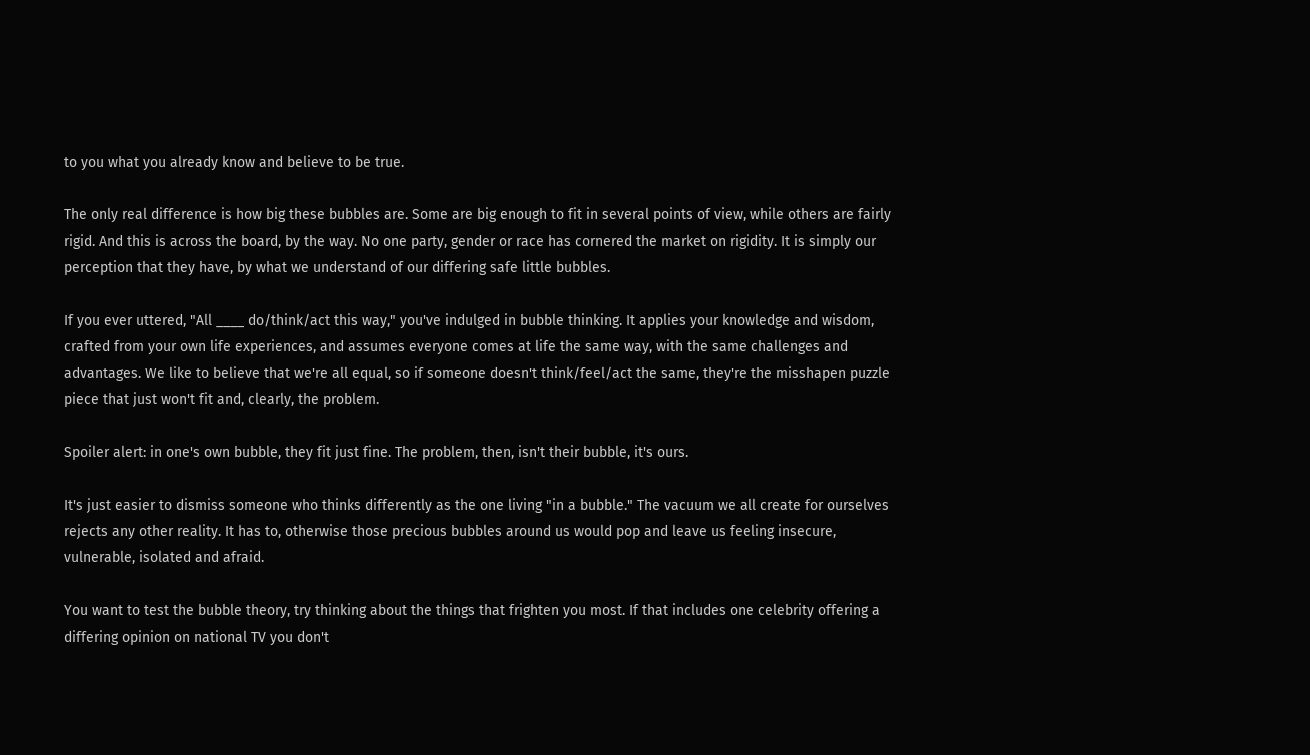to you what you already know and believe to be true.

The only real difference is how big these bubbles are. Some are big enough to fit in several points of view, while others are fairly rigid. And this is across the board, by the way. No one party, gender or race has cornered the market on rigidity. It is simply our perception that they have, by what we understand of our differing safe little bubbles.

If you ever uttered, "All ____ do/think/act this way," you've indulged in bubble thinking. It applies your knowledge and wisdom, crafted from your own life experiences, and assumes everyone comes at life the same way, with the same challenges and advantages. We like to believe that we're all equal, so if someone doesn't think/feel/act the same, they're the misshapen puzzle piece that just won't fit and, clearly, the problem.

Spoiler alert: in one's own bubble, they fit just fine. The problem, then, isn't their bubble, it's ours.

It's just easier to dismiss someone who thinks differently as the one living "in a bubble." The vacuum we all create for ourselves rejects any other reality. It has to, otherwise those precious bubbles around us would pop and leave us feeling insecure, vulnerable, isolated and afraid.

You want to test the bubble theory, try thinking about the things that frighten you most. If that includes one celebrity offering a differing opinion on national TV you don't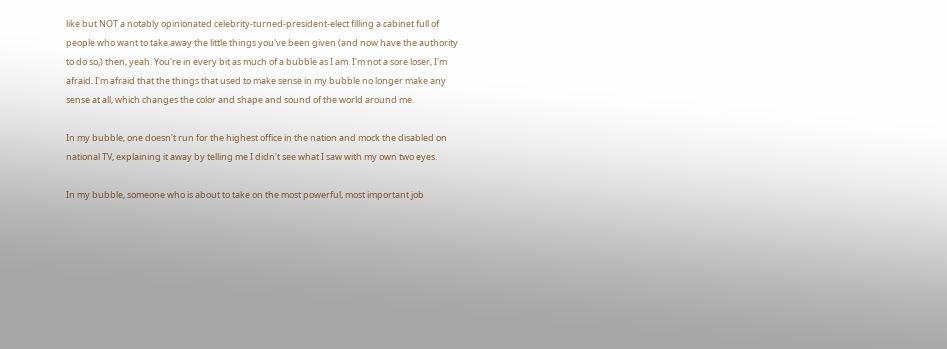like but NOT a notably opinionated celebrity-turned-president-elect filling a cabinet full of people who want to take away the little things you've been given (and now have the authority to do so,) then, yeah. You're in every bit as much of a bubble as I am. I'm not a sore loser, I'm afraid. I'm afraid that the things that used to make sense in my bubble no longer make any sense at all, which changes the color and shape and sound of the world around me.

In my bubble, one doesn't run for the highest office in the nation and mock the disabled on national TV, explaining it away by telling me I didn't see what I saw with my own two eyes.

In my bubble, someone who is about to take on the most powerful, most important job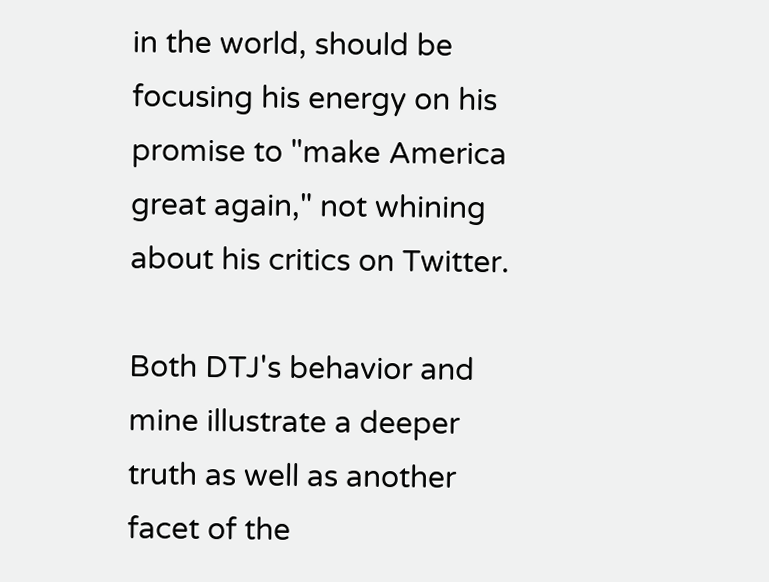in the world, should be focusing his energy on his promise to "make America great again," not whining about his critics on Twitter.

Both DTJ's behavior and mine illustrate a deeper truth as well as another facet of the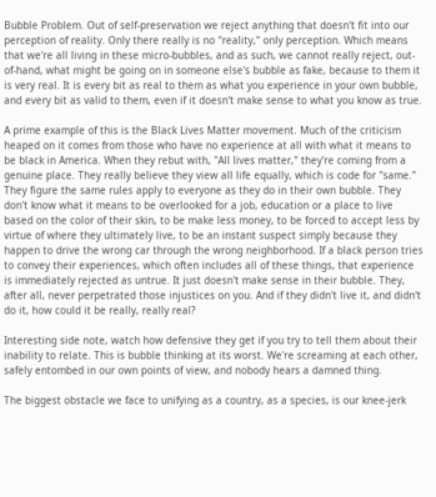Bubble Problem. Out of self-preservation we reject anything that doesn't fit into our perception of reality. Only there really is no "reality," only perception. Which means that we're all living in these micro-bubbles, and as such, we cannot really reject, out-of-hand, what might be going on in someone else's bubble as fake, because to them it is very real. It is every bit as real to them as what you experience in your own bubble, and every bit as valid to them, even if it doesn't make sense to what you know as true.

A prime example of this is the Black Lives Matter movement. Much of the criticism heaped on it comes from those who have no experience at all with what it means to be black in America. When they rebut with, "All lives matter," they're coming from a genuine place. They really believe they view all life equally, which is code for "same." They figure the same rules apply to everyone as they do in their own bubble. They don't know what it means to be overlooked for a job, education or a place to live based on the color of their skin, to be make less money, to be forced to accept less by virtue of where they ultimately live, to be an instant suspect simply because they happen to drive the wrong car through the wrong neighborhood. If a black person tries to convey their experiences, which often includes all of these things, that experience is immediately rejected as untrue. It just doesn't make sense in their bubble. They, after all, never perpetrated those injustices on you. And if they didn't live it, and didn't do it, how could it be really, really real?

Interesting side note, watch how defensive they get if you try to tell them about their inability to relate. This is bubble thinking at its worst. We're screaming at each other, safely entombed in our own points of view, and nobody hears a damned thing.

The biggest obstacle we face to unifying as a country, as a species, is our knee-jerk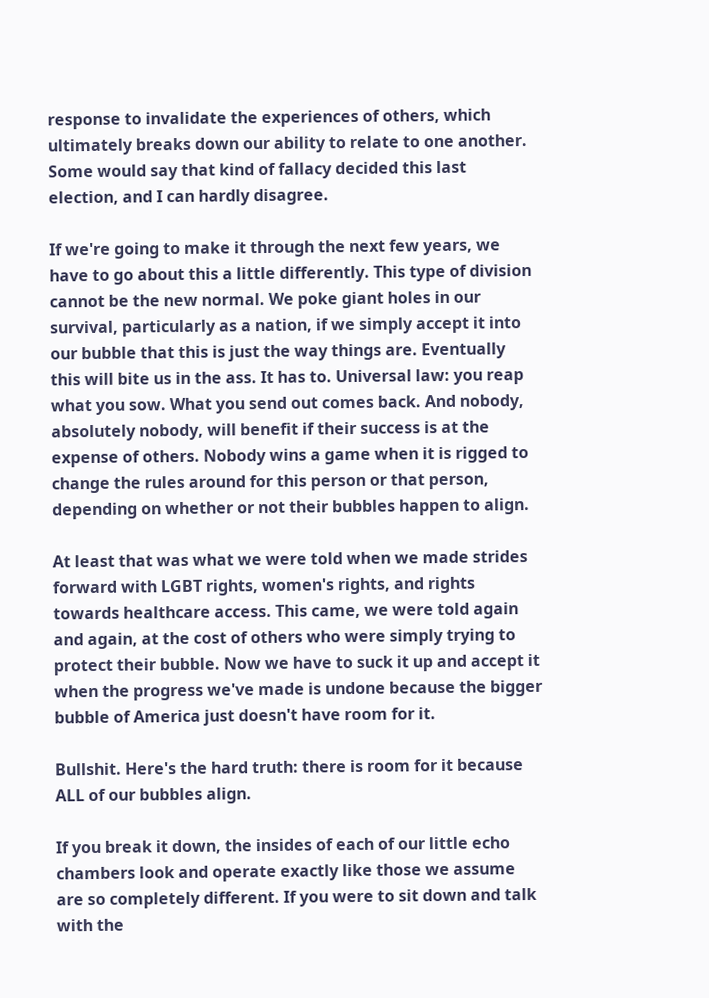response to invalidate the experiences of others, which ultimately breaks down our ability to relate to one another. Some would say that kind of fallacy decided this last election, and I can hardly disagree.

If we're going to make it through the next few years, we have to go about this a little differently. This type of division cannot be the new normal. We poke giant holes in our survival, particularly as a nation, if we simply accept it into our bubble that this is just the way things are. Eventually this will bite us in the ass. It has to. Universal law: you reap what you sow. What you send out comes back. And nobody, absolutely nobody, will benefit if their success is at the expense of others. Nobody wins a game when it is rigged to change the rules around for this person or that person, depending on whether or not their bubbles happen to align.

At least that was what we were told when we made strides forward with LGBT rights, women's rights, and rights towards healthcare access. This came, we were told again and again, at the cost of others who were simply trying to protect their bubble. Now we have to suck it up and accept it when the progress we've made is undone because the bigger bubble of America just doesn't have room for it.

Bullshit. Here's the hard truth: there is room for it because ALL of our bubbles align.

If you break it down, the insides of each of our little echo chambers look and operate exactly like those we assume are so completely different. If you were to sit down and talk with the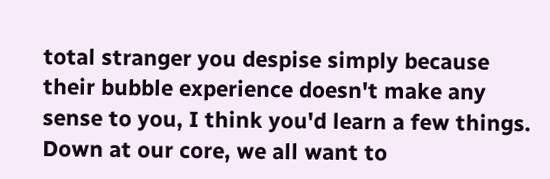total stranger you despise simply because their bubble experience doesn't make any sense to you, I think you'd learn a few things. Down at our core, we all want to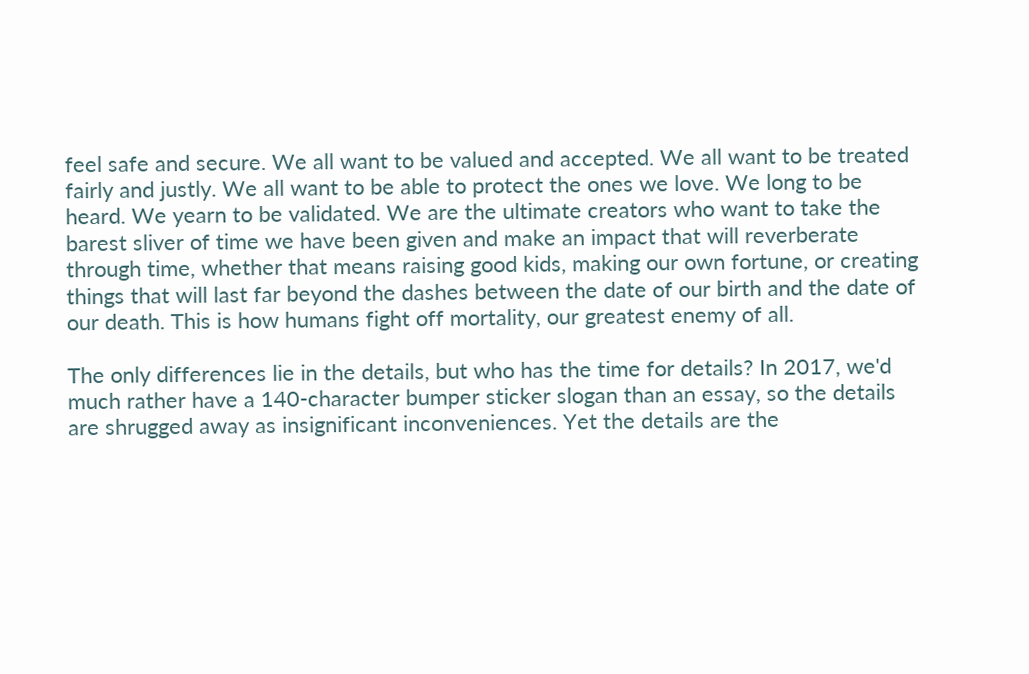feel safe and secure. We all want to be valued and accepted. We all want to be treated fairly and justly. We all want to be able to protect the ones we love. We long to be heard. We yearn to be validated. We are the ultimate creators who want to take the barest sliver of time we have been given and make an impact that will reverberate through time, whether that means raising good kids, making our own fortune, or creating things that will last far beyond the dashes between the date of our birth and the date of our death. This is how humans fight off mortality, our greatest enemy of all.

The only differences lie in the details, but who has the time for details? In 2017, we'd much rather have a 140-character bumper sticker slogan than an essay, so the details are shrugged away as insignificant inconveniences. Yet the details are the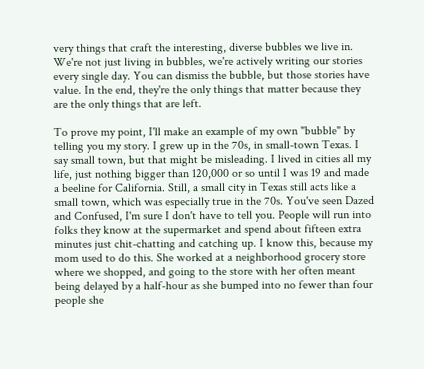very things that craft the interesting, diverse bubbles we live in. We're not just living in bubbles, we're actively writing our stories every single day. You can dismiss the bubble, but those stories have value. In the end, they're the only things that matter because they are the only things that are left.

To prove my point, I'll make an example of my own "bubble" by telling you my story. I grew up in the 70s, in small-town Texas. I say small town, but that might be misleading. I lived in cities all my life, just nothing bigger than 120,000 or so until I was 19 and made a beeline for California. Still, a small city in Texas still acts like a small town, which was especially true in the 70s. You've seen Dazed and Confused, I'm sure I don't have to tell you. People will run into folks they know at the supermarket and spend about fifteen extra minutes just chit-chatting and catching up. I know this, because my mom used to do this. She worked at a neighborhood grocery store where we shopped, and going to the store with her often meant being delayed by a half-hour as she bumped into no fewer than four people she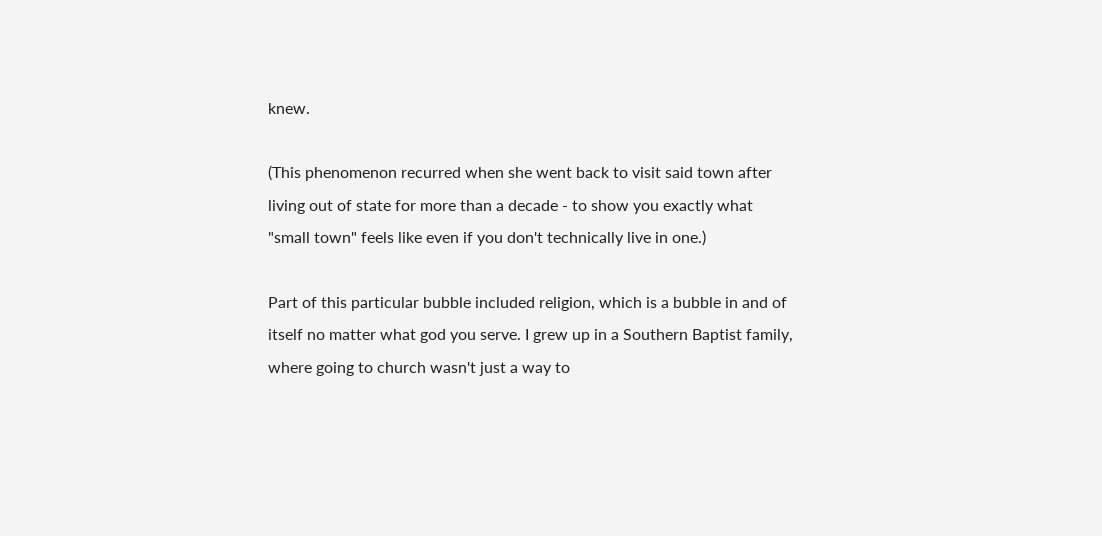knew.

(This phenomenon recurred when she went back to visit said town after living out of state for more than a decade - to show you exactly what "small town" feels like even if you don't technically live in one.)

Part of this particular bubble included religion, which is a bubble in and of itself no matter what god you serve. I grew up in a Southern Baptist family, where going to church wasn't just a way to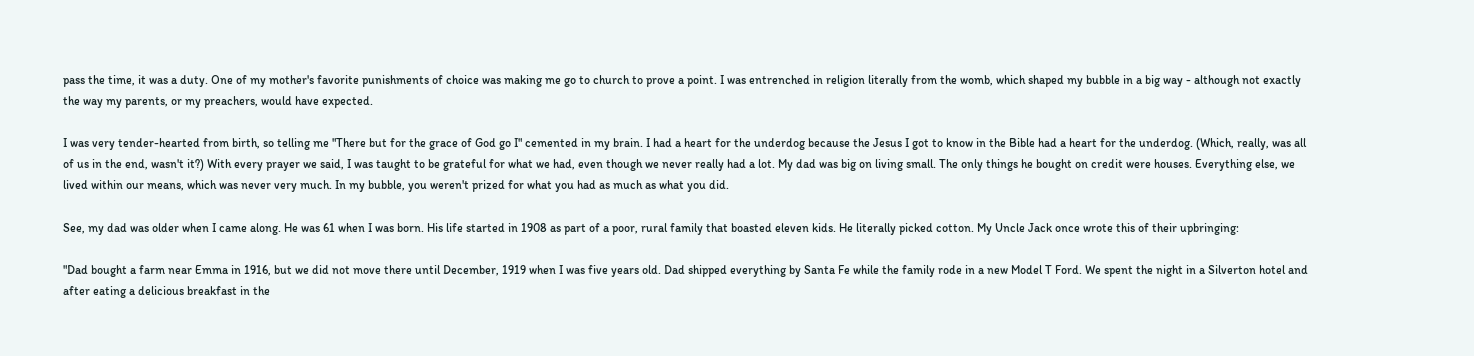pass the time, it was a duty. One of my mother's favorite punishments of choice was making me go to church to prove a point. I was entrenched in religion literally from the womb, which shaped my bubble in a big way - although not exactly the way my parents, or my preachers, would have expected.

I was very tender-hearted from birth, so telling me "There but for the grace of God go I" cemented in my brain. I had a heart for the underdog because the Jesus I got to know in the Bible had a heart for the underdog. (Which, really, was all of us in the end, wasn't it?) With every prayer we said, I was taught to be grateful for what we had, even though we never really had a lot. My dad was big on living small. The only things he bought on credit were houses. Everything else, we lived within our means, which was never very much. In my bubble, you weren't prized for what you had as much as what you did.

See, my dad was older when I came along. He was 61 when I was born. His life started in 1908 as part of a poor, rural family that boasted eleven kids. He literally picked cotton. My Uncle Jack once wrote this of their upbringing:

"Dad bought a farm near Emma in 1916, but we did not move there until December, 1919 when I was five years old. Dad shipped everything by Santa Fe while the family rode in a new Model T Ford. We spent the night in a Silverton hotel and after eating a delicious breakfast in the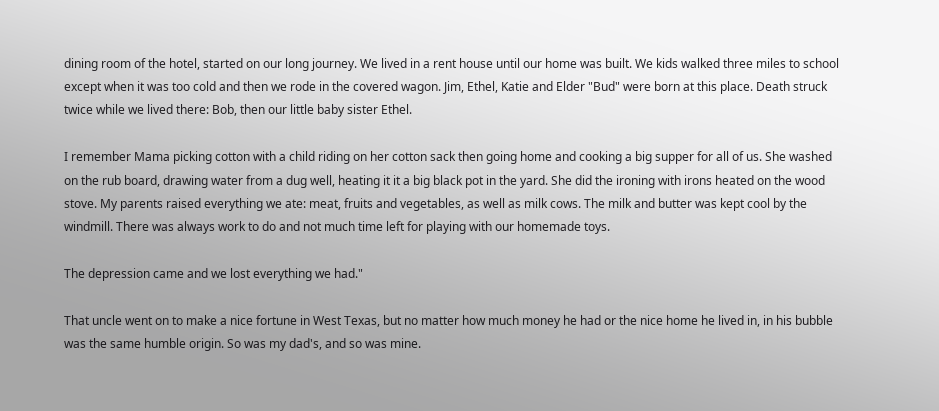dining room of the hotel, started on our long journey. We lived in a rent house until our home was built. We kids walked three miles to school except when it was too cold and then we rode in the covered wagon. Jim, Ethel, Katie and Elder "Bud" were born at this place. Death struck twice while we lived there: Bob, then our little baby sister Ethel.

I remember Mama picking cotton with a child riding on her cotton sack then going home and cooking a big supper for all of us. She washed on the rub board, drawing water from a dug well, heating it it a big black pot in the yard. She did the ironing with irons heated on the wood stove. My parents raised everything we ate: meat, fruits and vegetables, as well as milk cows. The milk and butter was kept cool by the windmill. There was always work to do and not much time left for playing with our homemade toys.

The depression came and we lost everything we had."

That uncle went on to make a nice fortune in West Texas, but no matter how much money he had or the nice home he lived in, in his bubble was the same humble origin. So was my dad's, and so was mine.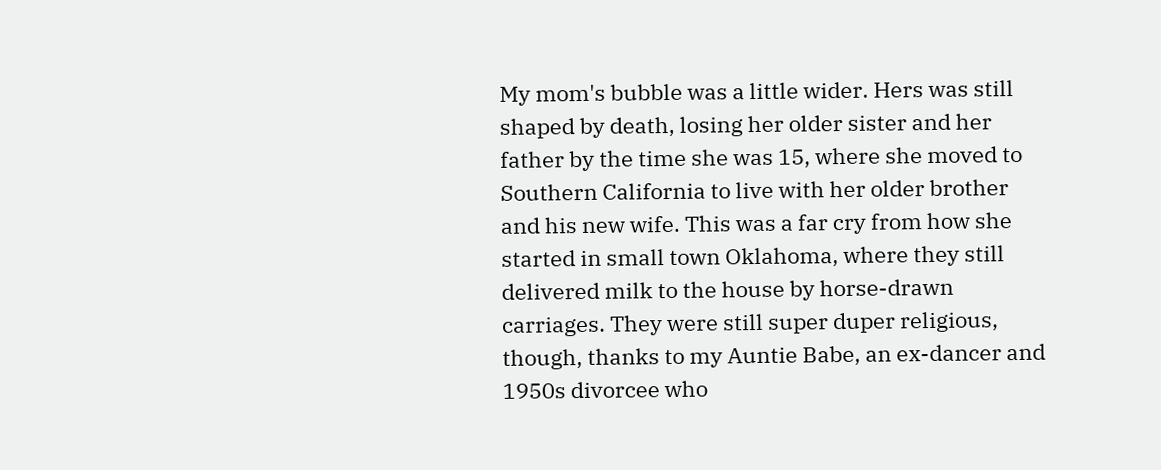My mom's bubble was a little wider. Hers was still shaped by death, losing her older sister and her father by the time she was 15, where she moved to Southern California to live with her older brother and his new wife. This was a far cry from how she started in small town Oklahoma, where they still delivered milk to the house by horse-drawn carriages. They were still super duper religious, though, thanks to my Auntie Babe, an ex-dancer and 1950s divorcee who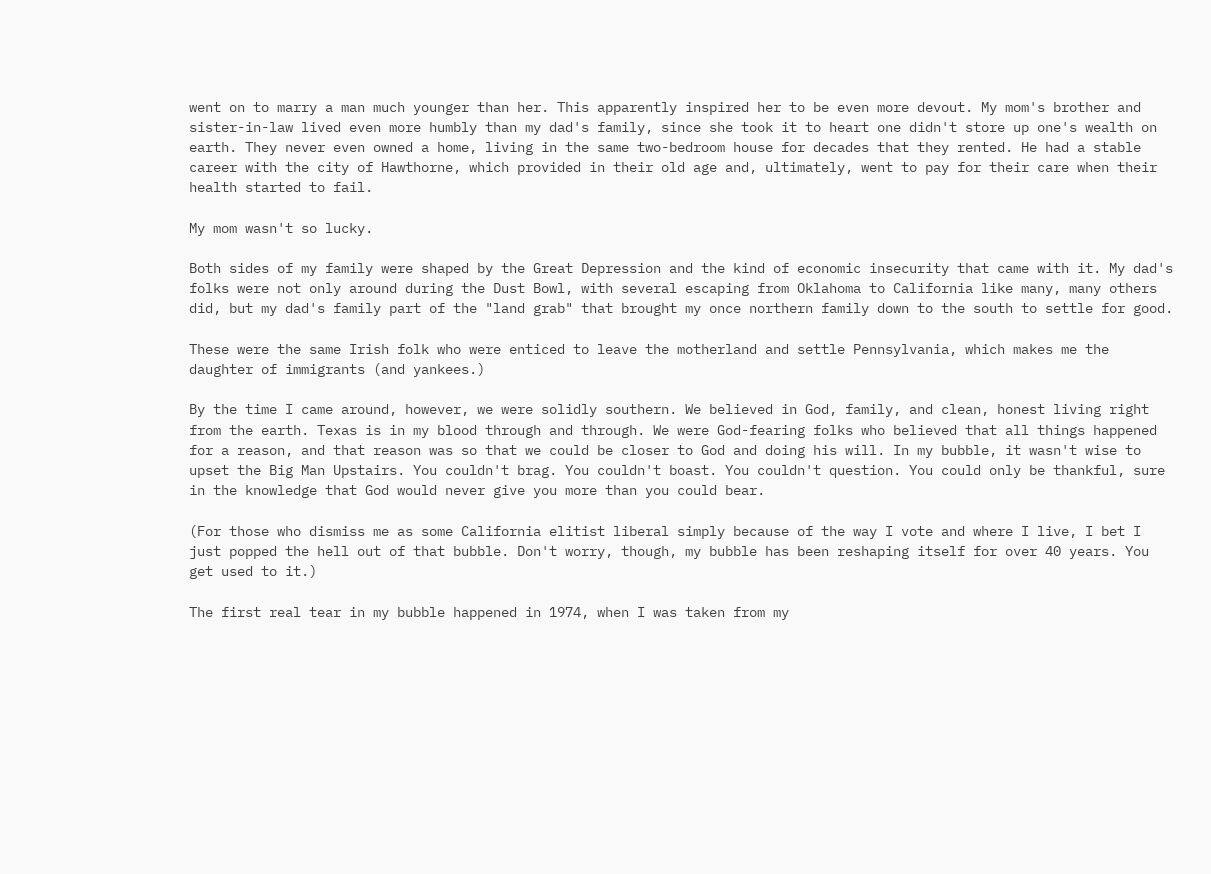went on to marry a man much younger than her. This apparently inspired her to be even more devout. My mom's brother and sister-in-law lived even more humbly than my dad's family, since she took it to heart one didn't store up one's wealth on earth. They never even owned a home, living in the same two-bedroom house for decades that they rented. He had a stable career with the city of Hawthorne, which provided in their old age and, ultimately, went to pay for their care when their health started to fail.

My mom wasn't so lucky.

Both sides of my family were shaped by the Great Depression and the kind of economic insecurity that came with it. My dad's folks were not only around during the Dust Bowl, with several escaping from Oklahoma to California like many, many others did, but my dad's family part of the "land grab" that brought my once northern family down to the south to settle for good.

These were the same Irish folk who were enticed to leave the motherland and settle Pennsylvania, which makes me the daughter of immigrants (and yankees.)

By the time I came around, however, we were solidly southern. We believed in God, family, and clean, honest living right from the earth. Texas is in my blood through and through. We were God-fearing folks who believed that all things happened for a reason, and that reason was so that we could be closer to God and doing his will. In my bubble, it wasn't wise to upset the Big Man Upstairs. You couldn't brag. You couldn't boast. You couldn't question. You could only be thankful, sure in the knowledge that God would never give you more than you could bear.

(For those who dismiss me as some California elitist liberal simply because of the way I vote and where I live, I bet I just popped the hell out of that bubble. Don't worry, though, my bubble has been reshaping itself for over 40 years. You get used to it.)

The first real tear in my bubble happened in 1974, when I was taken from my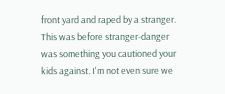front yard and raped by a stranger. This was before stranger-danger was something you cautioned your kids against. I'm not even sure we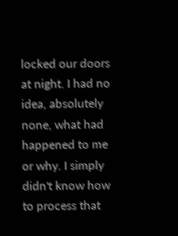locked our doors at night. I had no idea, absolutely none, what had happened to me or why. I simply didn't know how to process that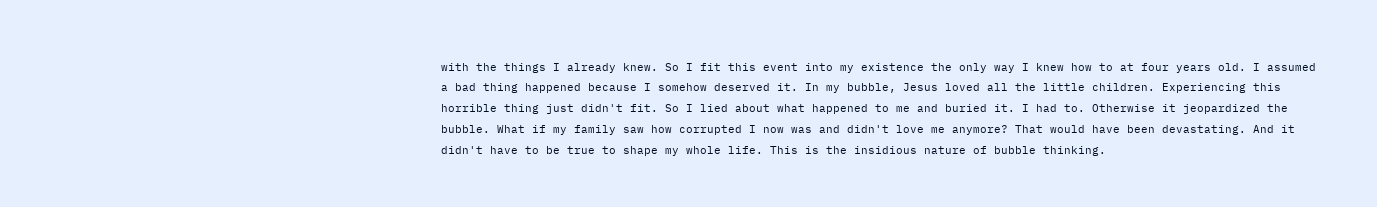with the things I already knew. So I fit this event into my existence the only way I knew how to at four years old. I assumed a bad thing happened because I somehow deserved it. In my bubble, Jesus loved all the little children. Experiencing this horrible thing just didn't fit. So I lied about what happened to me and buried it. I had to. Otherwise it jeopardized the bubble. What if my family saw how corrupted I now was and didn't love me anymore? That would have been devastating. And it didn't have to be true to shape my whole life. This is the insidious nature of bubble thinking.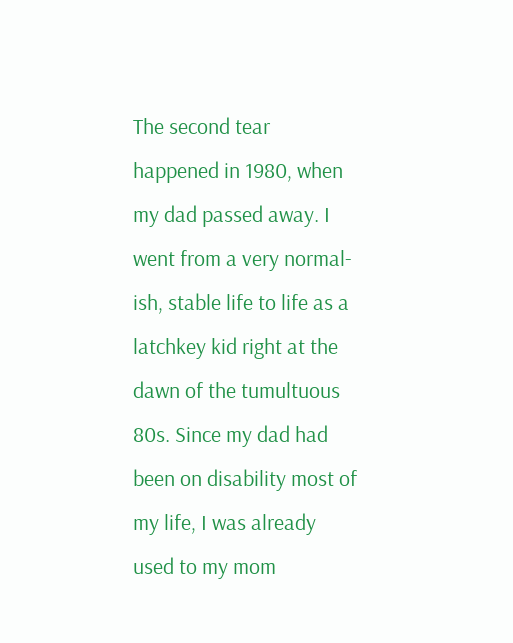The second tear happened in 1980, when my dad passed away. I went from a very normal-ish, stable life to life as a latchkey kid right at the dawn of the tumultuous 80s. Since my dad had been on disability most of my life, I was already used to my mom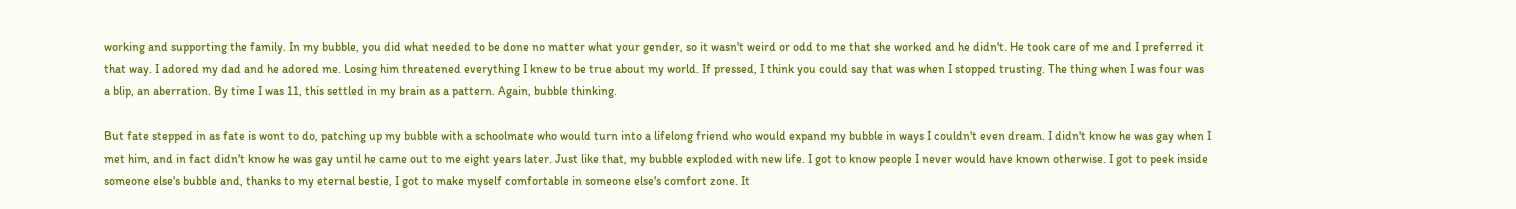working and supporting the family. In my bubble, you did what needed to be done no matter what your gender, so it wasn't weird or odd to me that she worked and he didn't. He took care of me and I preferred it that way. I adored my dad and he adored me. Losing him threatened everything I knew to be true about my world. If pressed, I think you could say that was when I stopped trusting. The thing when I was four was a blip, an aberration. By time I was 11, this settled in my brain as a pattern. Again, bubble thinking.

But fate stepped in as fate is wont to do, patching up my bubble with a schoolmate who would turn into a lifelong friend who would expand my bubble in ways I couldn't even dream. I didn't know he was gay when I met him, and in fact didn't know he was gay until he came out to me eight years later. Just like that, my bubble exploded with new life. I got to know people I never would have known otherwise. I got to peek inside someone else's bubble and, thanks to my eternal bestie, I got to make myself comfortable in someone else's comfort zone. It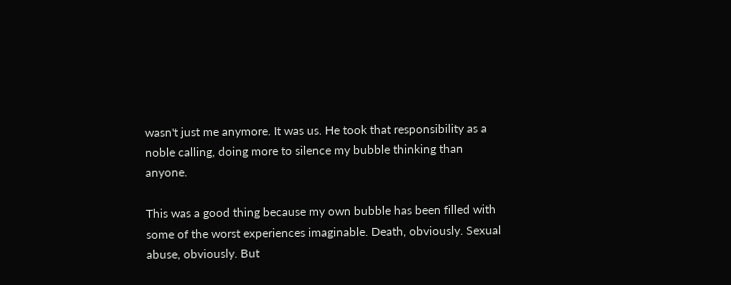wasn't just me anymore. It was us. He took that responsibility as a noble calling, doing more to silence my bubble thinking than anyone.

This was a good thing because my own bubble has been filled with some of the worst experiences imaginable. Death, obviously. Sexual abuse, obviously. But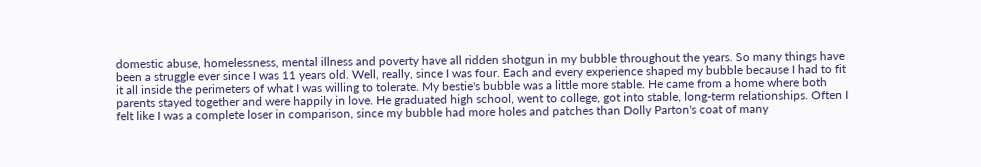domestic abuse, homelessness, mental illness and poverty have all ridden shotgun in my bubble throughout the years. So many things have been a struggle ever since I was 11 years old. Well, really, since I was four. Each and every experience shaped my bubble because I had to fit it all inside the perimeters of what I was willing to tolerate. My bestie's bubble was a little more stable. He came from a home where both parents stayed together and were happily in love. He graduated high school, went to college, got into stable, long-term relationships. Often I felt like I was a complete loser in comparison, since my bubble had more holes and patches than Dolly Parton's coat of many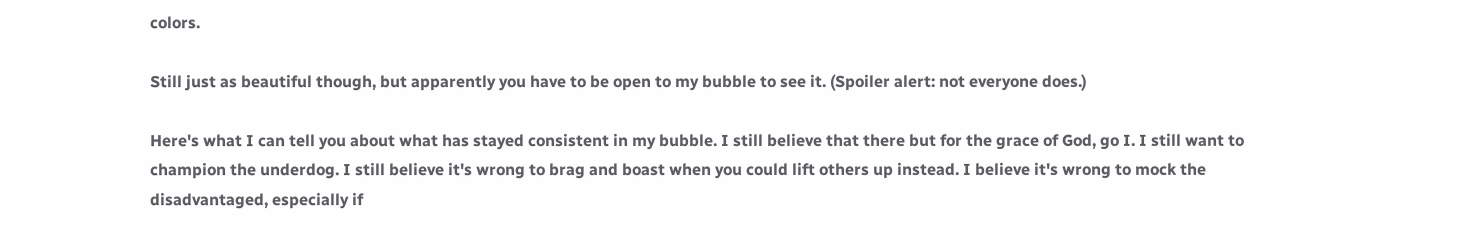colors.

Still just as beautiful though, but apparently you have to be open to my bubble to see it. (Spoiler alert: not everyone does.)

Here's what I can tell you about what has stayed consistent in my bubble. I still believe that there but for the grace of God, go I. I still want to champion the underdog. I still believe it's wrong to brag and boast when you could lift others up instead. I believe it's wrong to mock the disadvantaged, especially if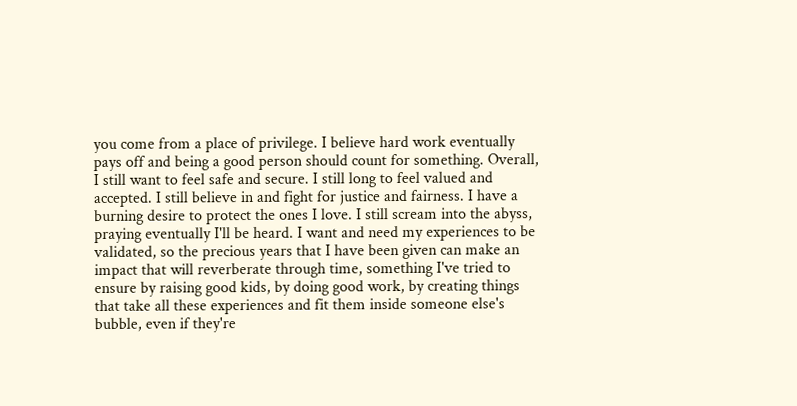you come from a place of privilege. I believe hard work eventually pays off and being a good person should count for something. Overall, I still want to feel safe and secure. I still long to feel valued and accepted. I still believe in and fight for justice and fairness. I have a burning desire to protect the ones I love. I still scream into the abyss, praying eventually I'll be heard. I want and need my experiences to be validated, so the precious years that I have been given can make an impact that will reverberate through time, something I've tried to ensure by raising good kids, by doing good work, by creating things that take all these experiences and fit them inside someone else's bubble, even if they're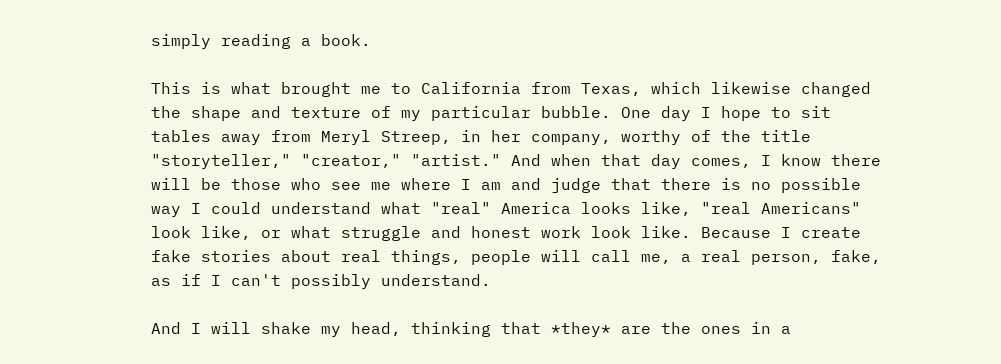simply reading a book.

This is what brought me to California from Texas, which likewise changed the shape and texture of my particular bubble. One day I hope to sit tables away from Meryl Streep, in her company, worthy of the title "storyteller," "creator," "artist." And when that day comes, I know there will be those who see me where I am and judge that there is no possible way I could understand what "real" America looks like, "real Americans" look like, or what struggle and honest work look like. Because I create fake stories about real things, people will call me, a real person, fake, as if I can't possibly understand.

And I will shake my head, thinking that *they* are the ones in a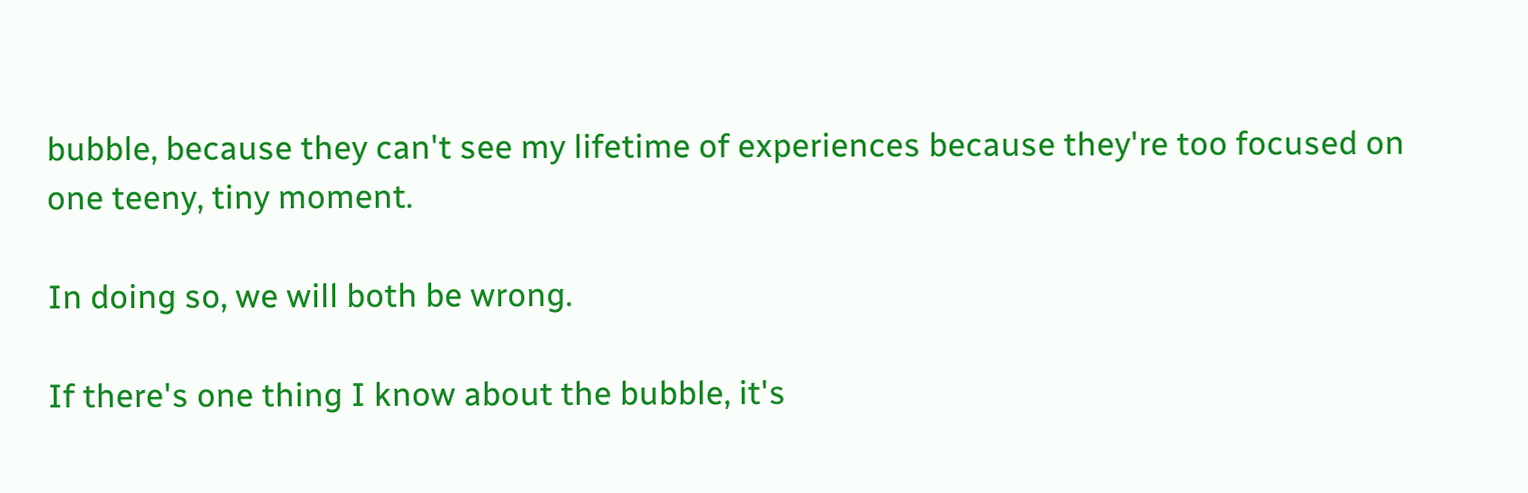bubble, because they can't see my lifetime of experiences because they're too focused on one teeny, tiny moment.

In doing so, we will both be wrong.

If there's one thing I know about the bubble, it's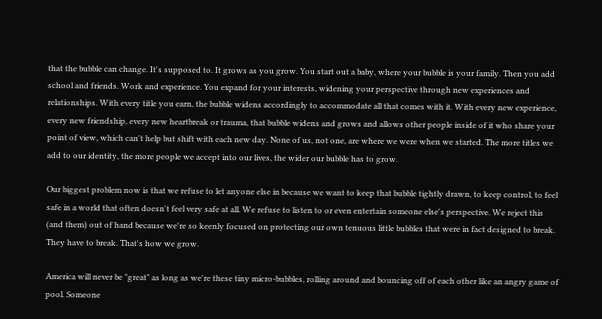that the bubble can change. It's supposed to. It grows as you grow. You start out a baby, where your bubble is your family. Then you add school and friends. Work and experience. You expand for your interests, widening your perspective through new experiences and relationships. With every title you earn, the bubble widens accordingly to accommodate all that comes with it. With every new experience, every new friendship, every new heartbreak or trauma, that bubble widens and grows and allows other people inside of it who share your point of view, which can't help but shift with each new day. None of us, not one, are where we were when we started. The more titles we add to our identity, the more people we accept into our lives, the wider our bubble has to grow.

Our biggest problem now is that we refuse to let anyone else in because we want to keep that bubble tightly drawn, to keep control, to feel safe in a world that often doesn't feel very safe at all. We refuse to listen to or even entertain someone else's perspective. We reject this (and them) out of hand because we're so keenly focused on protecting our own tenuous little bubbles that were in fact designed to break. They have to break. That's how we grow.

America will never be "great" as long as we're these tiny micro-bubbles, rolling around and bouncing off of each other like an angry game of pool. Someone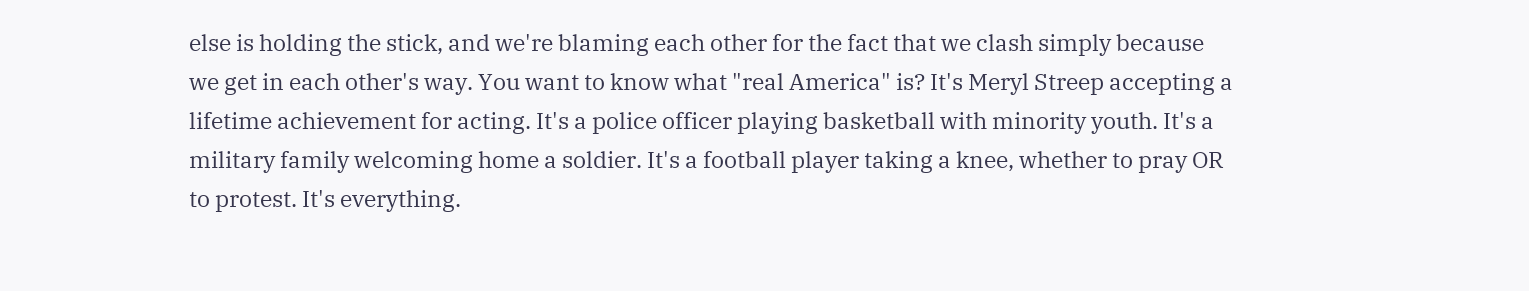else is holding the stick, and we're blaming each other for the fact that we clash simply because we get in each other's way. You want to know what "real America" is? It's Meryl Streep accepting a lifetime achievement for acting. It's a police officer playing basketball with minority youth. It's a military family welcoming home a soldier. It's a football player taking a knee, whether to pray OR to protest. It's everything.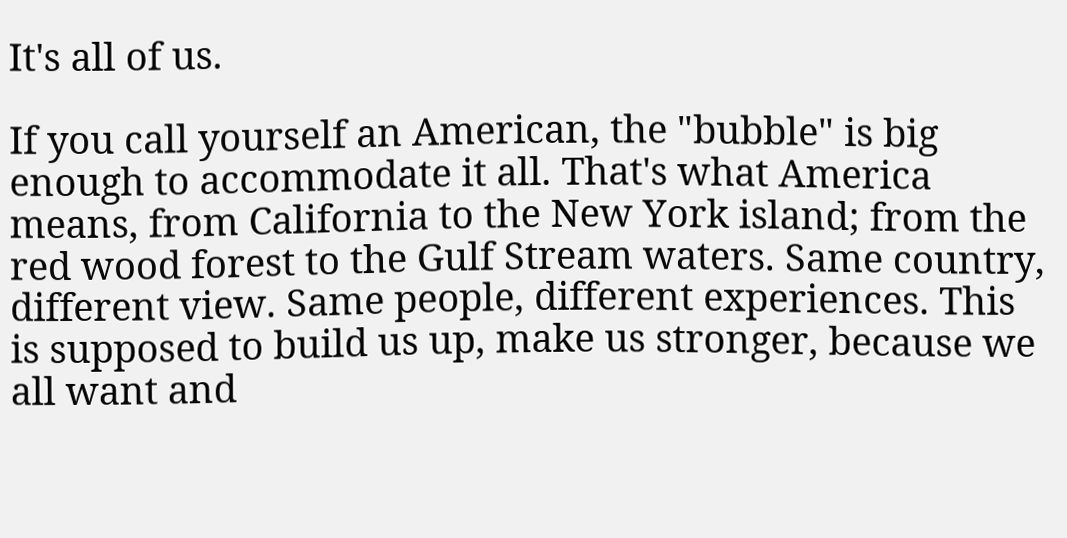It's all of us.

If you call yourself an American, the "bubble" is big enough to accommodate it all. That's what America means, from California to the New York island; from the red wood forest to the Gulf Stream waters. Same country, different view. Same people, different experiences. This is supposed to build us up, make us stronger, because we all want and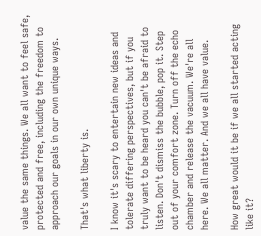value the same things. We all want to feel safe, protected and free, including the freedom to approach our goals in our own unique ways.

That's what liberty is.

I know it's scary to entertain new ideas and tolerate differing perspectives, but if you truly want to be heard you can't be afraid to listen. Don't dismiss the bubble, pop it. Step out of your comfort zone. Turn off the echo chamber and release the vacuum. We're all here. We all matter. And we all have value.

How great would it be if we all started acting like it?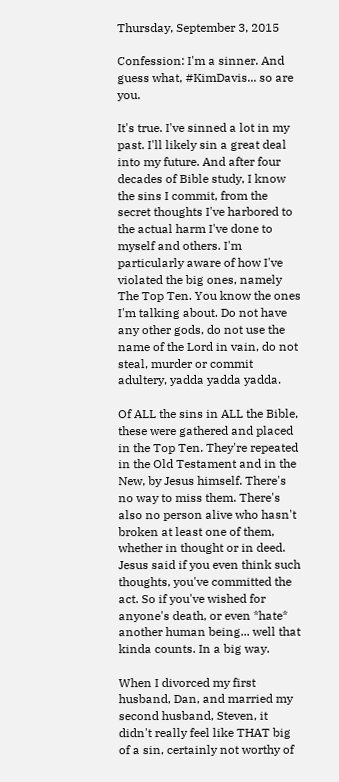Thursday, September 3, 2015

Confession: I'm a sinner. And guess what, #KimDavis... so are you.

It's true. I've sinned a lot in my past. I'll likely sin a great deal into my future. And after four decades of Bible study, I know the sins I commit, from the secret thoughts I've harbored to the actual harm I've done to myself and others. I'm particularly aware of how I've violated the big ones, namely The Top Ten. You know the ones I'm talking about. Do not have any other gods, do not use the name of the Lord in vain, do not steal, murder or commit adultery, yadda yadda yadda.

Of ALL the sins in ALL the Bible, these were gathered and placed in the Top Ten. They're repeated in the Old Testament and in the New, by Jesus himself. There's no way to miss them. There's also no person alive who hasn't broken at least one of them, whether in thought or in deed. Jesus said if you even think such thoughts, you've committed the act. So if you've wished for anyone's death, or even *hate* another human being... well that kinda counts. In a big way.

When I divorced my first husband, Dan, and married my second husband, Steven, it didn't really feel like THAT big of a sin, certainly not worthy of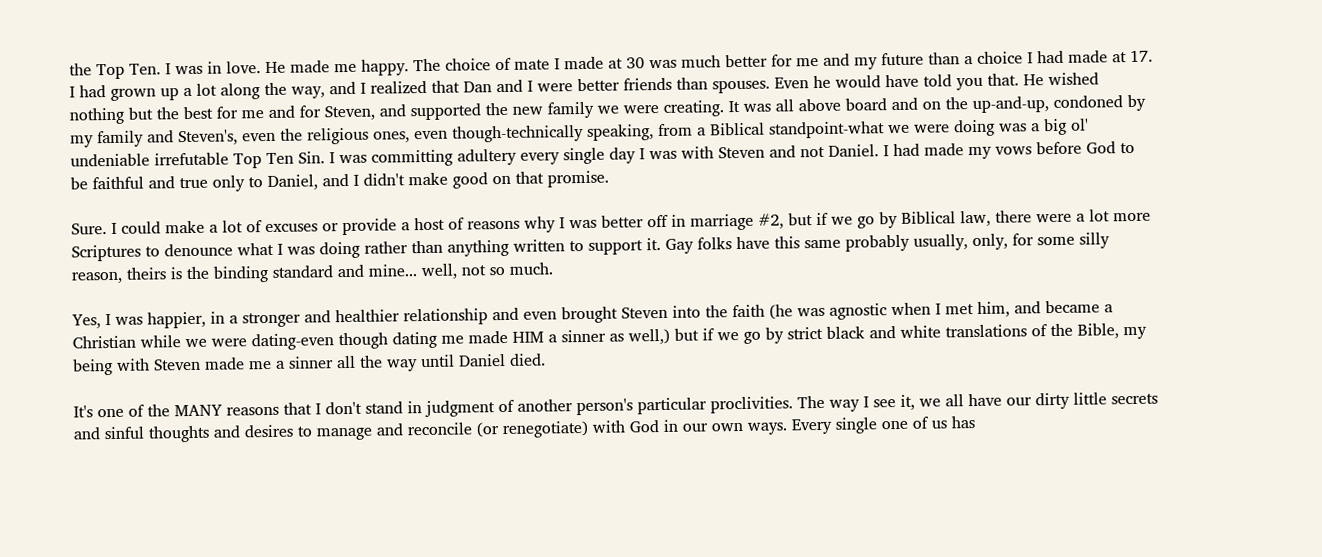the Top Ten. I was in love. He made me happy. The choice of mate I made at 30 was much better for me and my future than a choice I had made at 17. I had grown up a lot along the way, and I realized that Dan and I were better friends than spouses. Even he would have told you that. He wished nothing but the best for me and for Steven, and supported the new family we were creating. It was all above board and on the up-and-up, condoned by my family and Steven's, even the religious ones, even though-technically speaking, from a Biblical standpoint-what we were doing was a big ol' undeniable irrefutable Top Ten Sin. I was committing adultery every single day I was with Steven and not Daniel. I had made my vows before God to be faithful and true only to Daniel, and I didn't make good on that promise.

Sure. I could make a lot of excuses or provide a host of reasons why I was better off in marriage #2, but if we go by Biblical law, there were a lot more Scriptures to denounce what I was doing rather than anything written to support it. Gay folks have this same probably usually, only, for some silly reason, theirs is the binding standard and mine... well, not so much.

Yes, I was happier, in a stronger and healthier relationship and even brought Steven into the faith (he was agnostic when I met him, and became a Christian while we were dating-even though dating me made HIM a sinner as well,) but if we go by strict black and white translations of the Bible, my being with Steven made me a sinner all the way until Daniel died.

It's one of the MANY reasons that I don't stand in judgment of another person's particular proclivities. The way I see it, we all have our dirty little secrets and sinful thoughts and desires to manage and reconcile (or renegotiate) with God in our own ways. Every single one of us has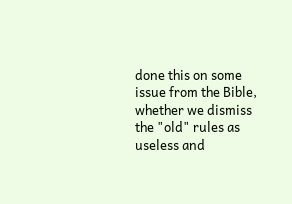done this on some issue from the Bible, whether we dismiss the "old" rules as useless and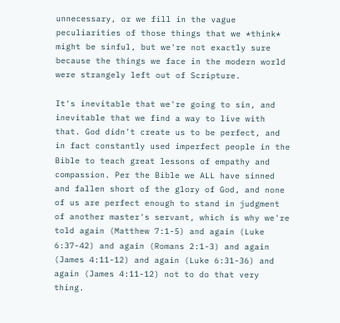unnecessary, or we fill in the vague peculiarities of those things that we *think* might be sinful, but we're not exactly sure because the things we face in the modern world were strangely left out of Scripture.

It's inevitable that we're going to sin, and inevitable that we find a way to live with that. God didn't create us to be perfect, and in fact constantly used imperfect people in the Bible to teach great lessons of empathy and compassion. Per the Bible we ALL have sinned and fallen short of the glory of God, and none of us are perfect enough to stand in judgment of another master's servant, which is why we're told again (Matthew 7:1-5) and again (Luke 6:37-42) and again (Romans 2:1-3) and again (James 4:11-12) and again (Luke 6:31-36) and again (James 4:11-12) not to do that very thing.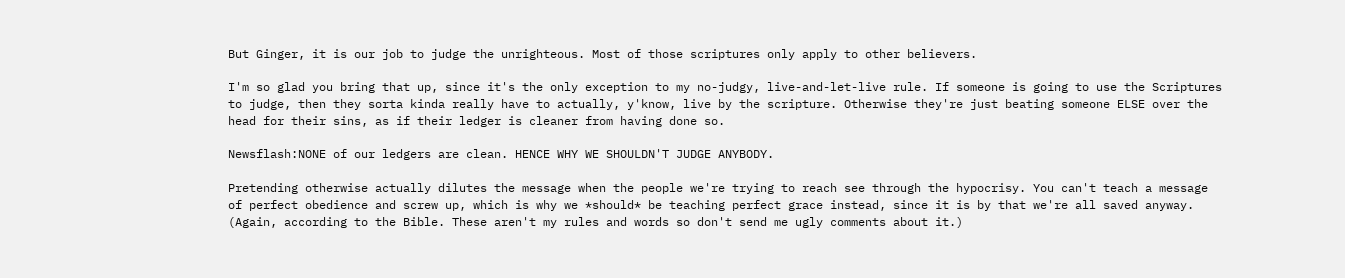But Ginger, it is our job to judge the unrighteous. Most of those scriptures only apply to other believers.

I'm so glad you bring that up, since it's the only exception to my no-judgy, live-and-let-live rule. If someone is going to use the Scriptures to judge, then they sorta kinda really have to actually, y'know, live by the scripture. Otherwise they're just beating someone ELSE over the head for their sins, as if their ledger is cleaner from having done so.

Newsflash:NONE of our ledgers are clean. HENCE WHY WE SHOULDN'T JUDGE ANYBODY.

Pretending otherwise actually dilutes the message when the people we're trying to reach see through the hypocrisy. You can't teach a message of perfect obedience and screw up, which is why we *should* be teaching perfect grace instead, since it is by that we're all saved anyway. (Again, according to the Bible. These aren't my rules and words so don't send me ugly comments about it.)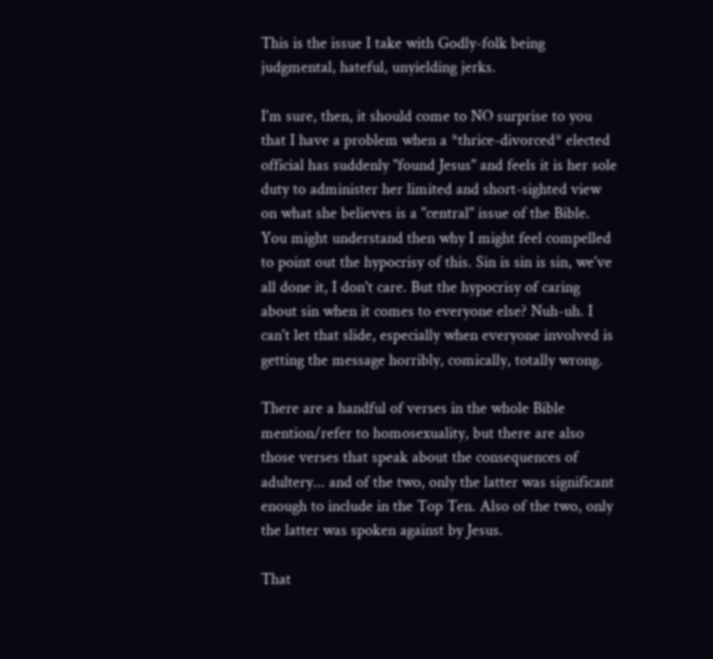This is the issue I take with Godly-folk being judgmental, hateful, unyielding jerks.

I'm sure, then, it should come to NO surprise to you that I have a problem when a *thrice-divorced* elected official has suddenly "found Jesus" and feels it is her sole duty to administer her limited and short-sighted view on what she believes is a "central" issue of the Bible. You might understand then why I might feel compelled to point out the hypocrisy of this. Sin is sin is sin, we've all done it, I don't care. But the hypocrisy of caring about sin when it comes to everyone else? Nuh-uh. I can't let that slide, especially when everyone involved is getting the message horribly, comically, totally wrong.

There are a handful of verses in the whole Bible mention/refer to homosexuality, but there are also those verses that speak about the consequences of adultery... and of the two, only the latter was significant enough to include in the Top Ten. Also of the two, only the latter was spoken against by Jesus.

That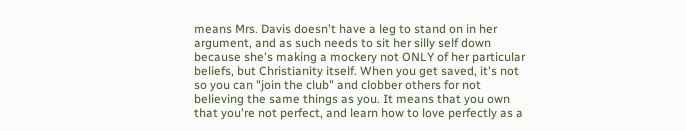means Mrs. Davis doesn't have a leg to stand on in her argument, and as such needs to sit her silly self down because she's making a mockery not ONLY of her particular beliefs, but Christianity itself. When you get saved, it's not so you can "join the club" and clobber others for not believing the same things as you. It means that you own that you're not perfect, and learn how to love perfectly as a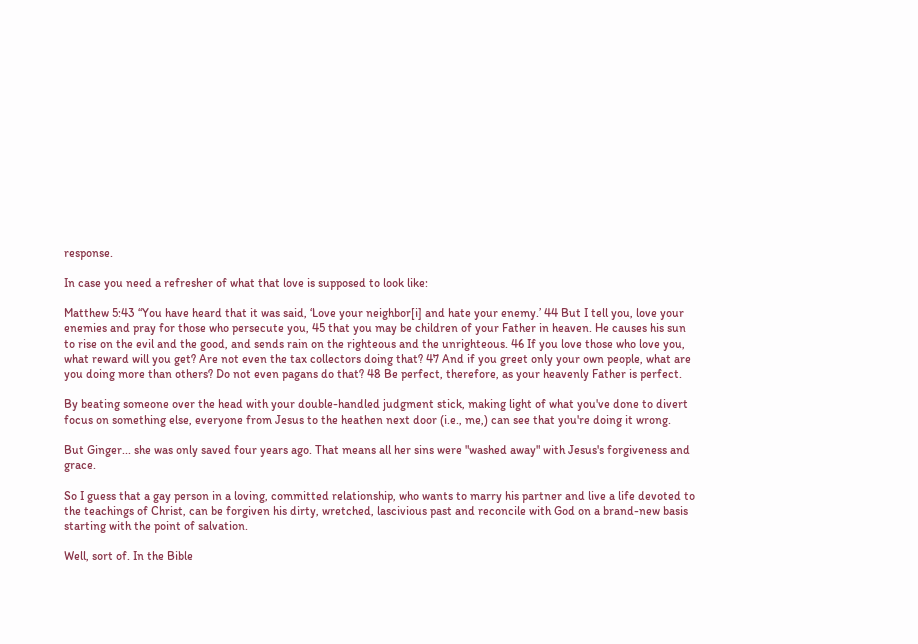response.

In case you need a refresher of what that love is supposed to look like:

Matthew 5:43 “You have heard that it was said, ‘Love your neighbor[i] and hate your enemy.’ 44 But I tell you, love your enemies and pray for those who persecute you, 45 that you may be children of your Father in heaven. He causes his sun to rise on the evil and the good, and sends rain on the righteous and the unrighteous. 46 If you love those who love you, what reward will you get? Are not even the tax collectors doing that? 47 And if you greet only your own people, what are you doing more than others? Do not even pagans do that? 48 Be perfect, therefore, as your heavenly Father is perfect.

By beating someone over the head with your double-handled judgment stick, making light of what you've done to divert focus on something else, everyone from Jesus to the heathen next door (i.e., me,) can see that you're doing it wrong.

But Ginger... she was only saved four years ago. That means all her sins were "washed away" with Jesus's forgiveness and grace.

So I guess that a gay person in a loving, committed relationship, who wants to marry his partner and live a life devoted to the teachings of Christ, can be forgiven his dirty, wretched, lascivious past and reconcile with God on a brand-new basis starting with the point of salvation.

Well, sort of. In the Bible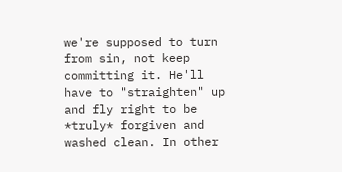we're supposed to turn from sin, not keep committing it. He'll have to "straighten" up and fly right to be *truly* forgiven and washed clean. In other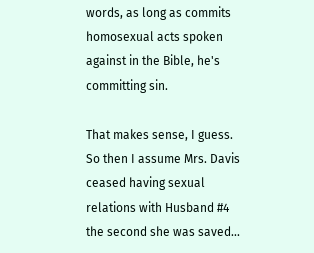words, as long as commits homosexual acts spoken against in the Bible, he's committing sin.

That makes sense, I guess. So then I assume Mrs. Davis ceased having sexual relations with Husband #4 the second she was saved...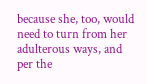because she, too, would need to turn from her adulterous ways, and per the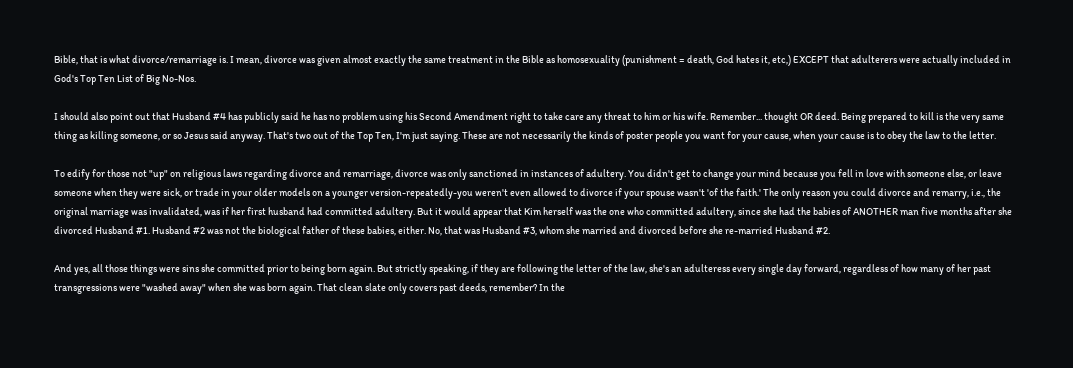Bible, that is what divorce/remarriage is. I mean, divorce was given almost exactly the same treatment in the Bible as homosexuality (punishment = death, God hates it, etc,) EXCEPT that adulterers were actually included in God's Top Ten List of Big No-Nos.

I should also point out that Husband #4 has publicly said he has no problem using his Second Amendment right to take care any threat to him or his wife. Remember... thought OR deed. Being prepared to kill is the very same thing as killing someone, or so Jesus said anyway. That's two out of the Top Ten, I'm just saying. These are not necessarily the kinds of poster people you want for your cause, when your cause is to obey the law to the letter.

To edify for those not "up" on religious laws regarding divorce and remarriage, divorce was only sanctioned in instances of adultery. You didn't get to change your mind because you fell in love with someone else, or leave someone when they were sick, or trade in your older models on a younger version-repeatedly-you weren't even allowed to divorce if your spouse wasn't 'of the faith.' The only reason you could divorce and remarry, i.e., the original marriage was invalidated, was if her first husband had committed adultery. But it would appear that Kim herself was the one who committed adultery, since she had the babies of ANOTHER man five months after she divorced Husband #1. Husband #2 was not the biological father of these babies, either. No, that was Husband #3, whom she married and divorced before she re-married Husband #2.

And yes, all those things were sins she committed prior to being born again. But strictly speaking, if they are following the letter of the law, she's an adulteress every single day forward, regardless of how many of her past transgressions were "washed away" when she was born again. That clean slate only covers past deeds, remember? In the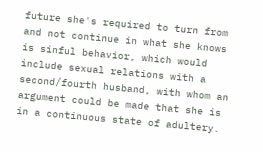future she's required to turn from and not continue in what she knows is sinful behavior, which would include sexual relations with a second/fourth husband, with whom an argument could be made that she is in a continuous state of adultery.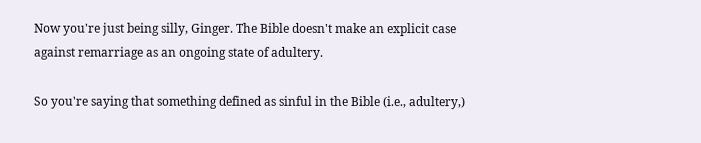Now you're just being silly, Ginger. The Bible doesn't make an explicit case against remarriage as an ongoing state of adultery.

So you're saying that something defined as sinful in the Bible (i.e., adultery,)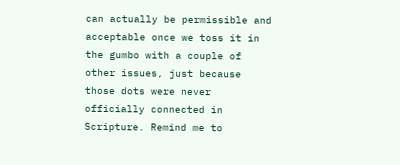can actually be permissible and acceptable once we toss it in the gumbo with a couple of other issues, just because those dots were never officially connected in Scripture. Remind me to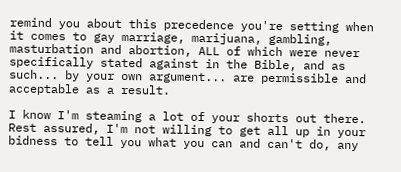remind you about this precedence you're setting when it comes to gay marriage, marijuana, gambling, masturbation and abortion, ALL of which were never specifically stated against in the Bible, and as such... by your own argument... are permissible and acceptable as a result.

I know I'm steaming a lot of your shorts out there. Rest assured, I'm not willing to get all up in your bidness to tell you what you can and can't do, any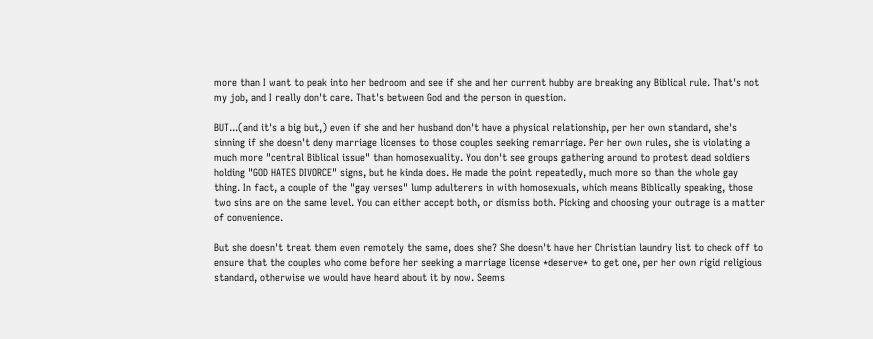more than I want to peak into her bedroom and see if she and her current hubby are breaking any Biblical rule. That's not my job, and I really don't care. That's between God and the person in question.

BUT...(and it's a big but,) even if she and her husband don't have a physical relationship, per her own standard, she's sinning if she doesn't deny marriage licenses to those couples seeking remarriage. Per her own rules, she is violating a much more "central Biblical issue" than homosexuality. You don't see groups gathering around to protest dead soldiers holding "GOD HATES DIVORCE" signs, but he kinda does. He made the point repeatedly, much more so than the whole gay thing. In fact, a couple of the "gay verses" lump adulterers in with homosexuals, which means Biblically speaking, those two sins are on the same level. You can either accept both, or dismiss both. Picking and choosing your outrage is a matter of convenience.

But she doesn't treat them even remotely the same, does she? She doesn't have her Christian laundry list to check off to ensure that the couples who come before her seeking a marriage license *deserve* to get one, per her own rigid religious standard, otherwise we would have heard about it by now. Seems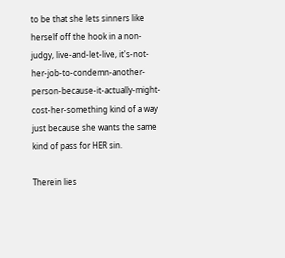to be that she lets sinners like herself off the hook in a non-judgy, live-and-let-live, it's-not-her-job-to-condemn-another-person-because-it-actually-might-cost-her-something kind of a way just because she wants the same kind of pass for HER sin.

Therein lies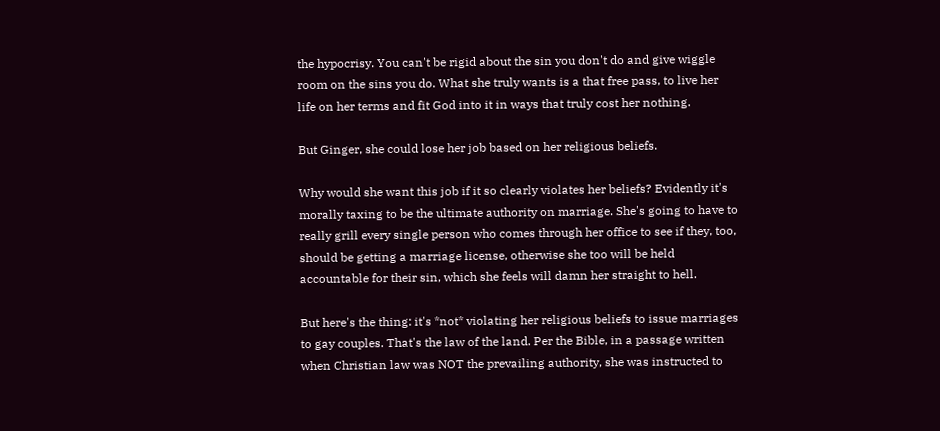the hypocrisy. You can't be rigid about the sin you don't do and give wiggle room on the sins you do. What she truly wants is a that free pass, to live her life on her terms and fit God into it in ways that truly cost her nothing.

But Ginger, she could lose her job based on her religious beliefs.

Why would she want this job if it so clearly violates her beliefs? Evidently it's morally taxing to be the ultimate authority on marriage. She's going to have to really grill every single person who comes through her office to see if they, too, should be getting a marriage license, otherwise she too will be held accountable for their sin, which she feels will damn her straight to hell.

But here's the thing: it's *not* violating her religious beliefs to issue marriages to gay couples. That's the law of the land. Per the Bible, in a passage written when Christian law was NOT the prevailing authority, she was instructed to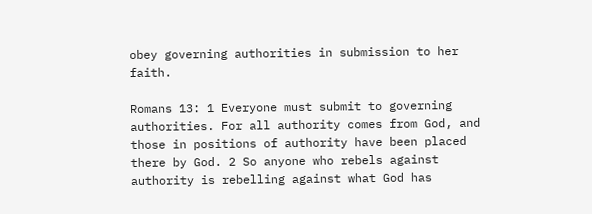obey governing authorities in submission to her faith.

Romans 13: 1 Everyone must submit to governing authorities. For all authority comes from God, and those in positions of authority have been placed there by God. 2 So anyone who rebels against authority is rebelling against what God has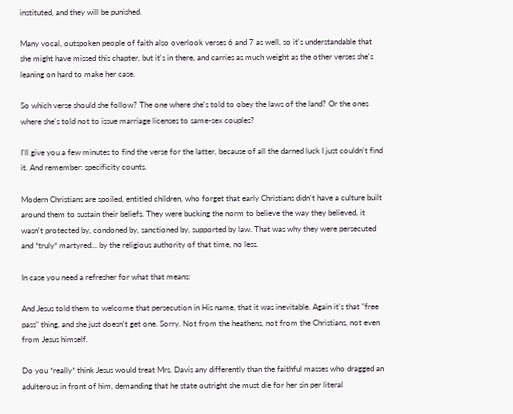instituted, and they will be punished.

Many vocal, outspoken people of faith also overlook verses 6 and 7 as well, so it's understandable that she might have missed this chapter, but it's in there, and carries as much weight as the other verses she's leaning on hard to make her case.

So which verse should she follow? The one where she's told to obey the laws of the land? Or the ones where she's told not to issue marriage licenses to same-sex couples?

I'll give you a few minutes to find the verse for the latter, because of all the darned luck I just couldn't find it. And remember: specificity counts.

Modern Christians are spoiled, entitled children, who forget that early Christians didn't have a culture built around them to sustain their beliefs. They were bucking the norm to believe the way they believed, it wasn't protected by, condoned by, sanctioned by, supported by law. That was why they were persecuted and *truly* martyred... by the religious authority of that time, no less.

In case you need a refresher for what that means:

And Jesus told them to welcome that persecution in His name, that it was inevitable. Again it's that "free pass" thing, and she just doesn't get one. Sorry. Not from the heathens, not from the Christians, not even from Jesus himself.

Do you *really* think Jesus would treat Mrs. Davis any differently than the faithful masses who dragged an adulterous in front of him, demanding that he state outright she must die for her sin per literal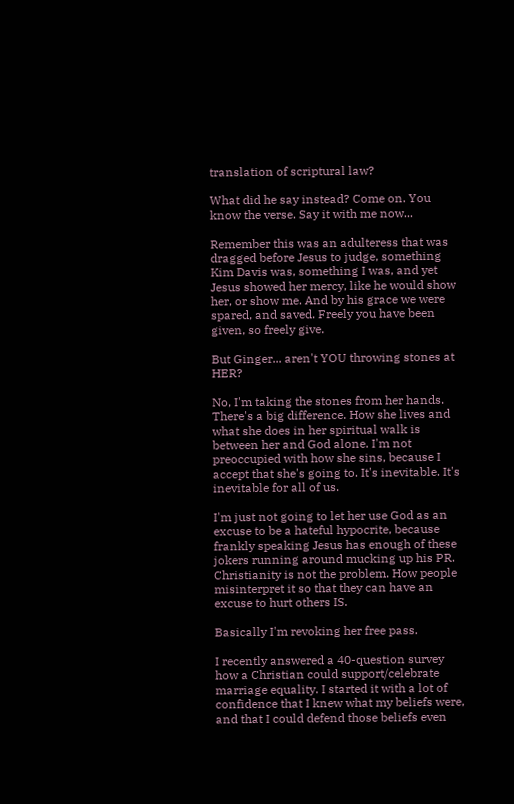translation of scriptural law?

What did he say instead? Come on. You know the verse. Say it with me now...

Remember this was an adulteress that was dragged before Jesus to judge, something Kim Davis was, something I was, and yet Jesus showed her mercy, like he would show her, or show me. And by his grace we were spared, and saved. Freely you have been given, so freely give.

But Ginger... aren't YOU throwing stones at HER?

No, I'm taking the stones from her hands. There's a big difference. How she lives and what she does in her spiritual walk is between her and God alone. I'm not preoccupied with how she sins, because I accept that she's going to. It's inevitable. It's inevitable for all of us.

I'm just not going to let her use God as an excuse to be a hateful hypocrite, because frankly speaking Jesus has enough of these jokers running around mucking up his PR. Christianity is not the problem. How people misinterpret it so that they can have an excuse to hurt others IS.

Basically I'm revoking her free pass.

I recently answered a 40-question survey how a Christian could support/celebrate marriage equality. I started it with a lot of confidence that I knew what my beliefs were, and that I could defend those beliefs even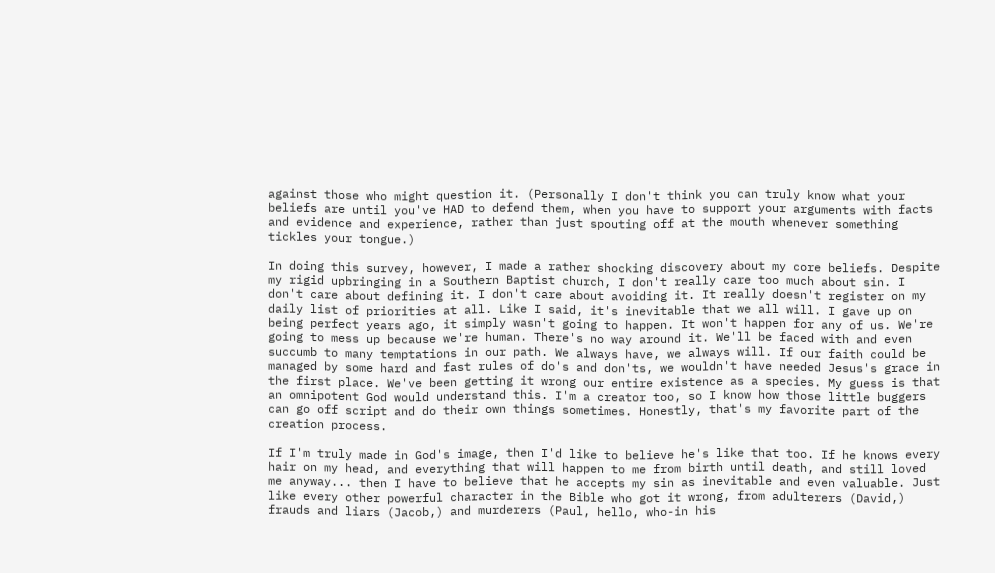against those who might question it. (Personally I don't think you can truly know what your beliefs are until you've HAD to defend them, when you have to support your arguments with facts and evidence and experience, rather than just spouting off at the mouth whenever something tickles your tongue.)

In doing this survey, however, I made a rather shocking discovery about my core beliefs. Despite my rigid upbringing in a Southern Baptist church, I don't really care too much about sin. I don't care about defining it. I don't care about avoiding it. It really doesn't register on my daily list of priorities at all. Like I said, it's inevitable that we all will. I gave up on being perfect years ago, it simply wasn't going to happen. It won't happen for any of us. We're going to mess up because we're human. There's no way around it. We'll be faced with and even succumb to many temptations in our path. We always have, we always will. If our faith could be managed by some hard and fast rules of do's and don'ts, we wouldn't have needed Jesus's grace in the first place. We've been getting it wrong our entire existence as a species. My guess is that an omnipotent God would understand this. I'm a creator too, so I know how those little buggers can go off script and do their own things sometimes. Honestly, that's my favorite part of the creation process.

If I'm truly made in God's image, then I'd like to believe he's like that too. If he knows every hair on my head, and everything that will happen to me from birth until death, and still loved me anyway... then I have to believe that he accepts my sin as inevitable and even valuable. Just like every other powerful character in the Bible who got it wrong, from adulterers (David,) frauds and liars (Jacob,) and murderers (Paul, hello, who-in his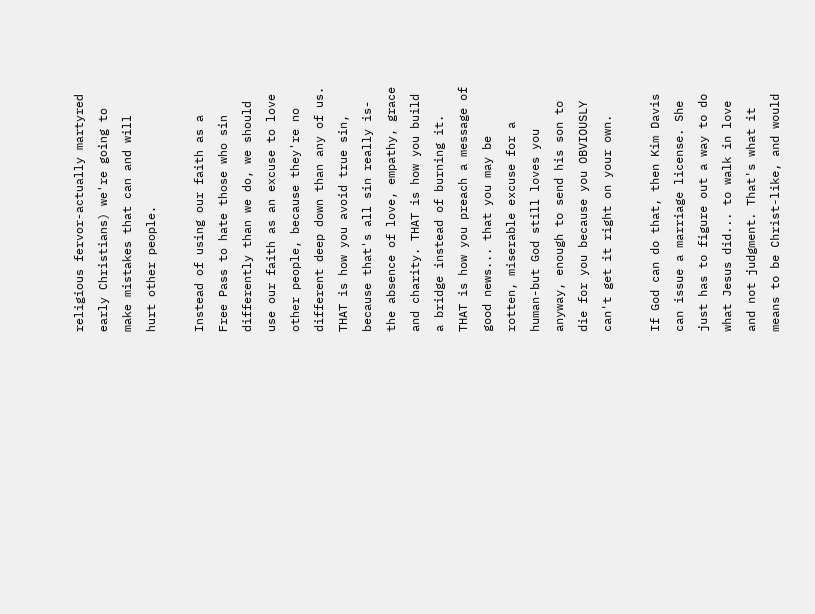religious fervor-actually martyred early Christians) we're going to make mistakes that can and will hurt other people.

Instead of using our faith as a Free Pass to hate those who sin differently than we do, we should use our faith as an excuse to love other people, because they're no different deep down than any of us. THAT is how you avoid true sin, because that's all sin really is-the absence of love, empathy, grace and charity. THAT is how you build a bridge instead of burning it. THAT is how you preach a message of good news... that you may be rotten, miserable excuse for a human-but God still loves you anyway, enough to send his son to die for you because you OBVIOUSLY can't get it right on your own.

If God can do that, then Kim Davis can issue a marriage license. She just has to figure out a way to do what Jesus did... to walk in love and not judgment. That's what it means to be Christ-like, and would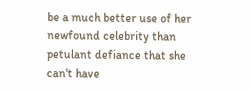be a much better use of her newfound celebrity than petulant defiance that she can't have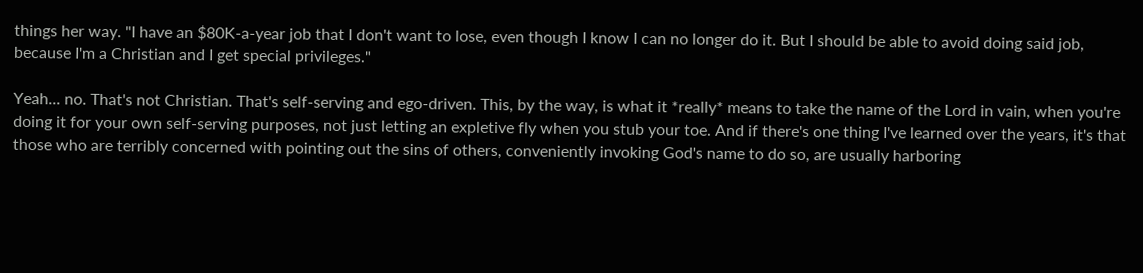things her way. "I have an $80K-a-year job that I don't want to lose, even though I know I can no longer do it. But I should be able to avoid doing said job, because I'm a Christian and I get special privileges."

Yeah... no. That's not Christian. That's self-serving and ego-driven. This, by the way, is what it *really* means to take the name of the Lord in vain, when you're doing it for your own self-serving purposes, not just letting an expletive fly when you stub your toe. And if there's one thing I've learned over the years, it's that those who are terribly concerned with pointing out the sins of others, conveniently invoking God's name to do so, are usually harboring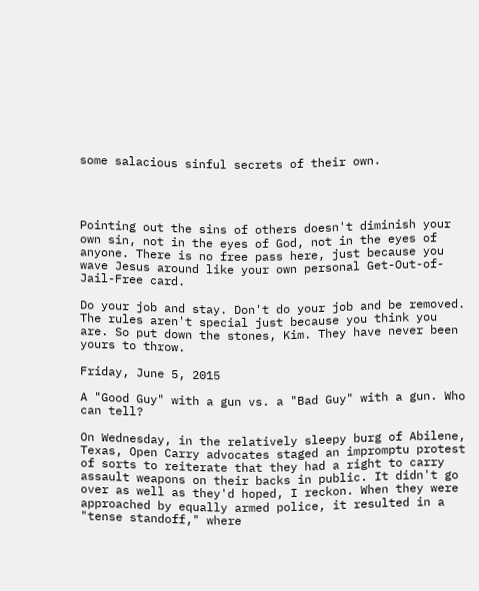some salacious sinful secrets of their own.




Pointing out the sins of others doesn't diminish your own sin, not in the eyes of God, not in the eyes of anyone. There is no free pass here, just because you wave Jesus around like your own personal Get-Out-of-Jail-Free card.

Do your job and stay. Don't do your job and be removed. The rules aren't special just because you think you are. So put down the stones, Kim. They have never been yours to throw.

Friday, June 5, 2015

A "Good Guy" with a gun vs. a "Bad Guy" with a gun. Who can tell?

On Wednesday, in the relatively sleepy burg of Abilene, Texas, Open Carry advocates staged an impromptu protest of sorts to reiterate that they had a right to carry assault weapons on their backs in public. It didn't go over as well as they'd hoped, I reckon. When they were approached by equally armed police, it resulted in a "tense standoff," where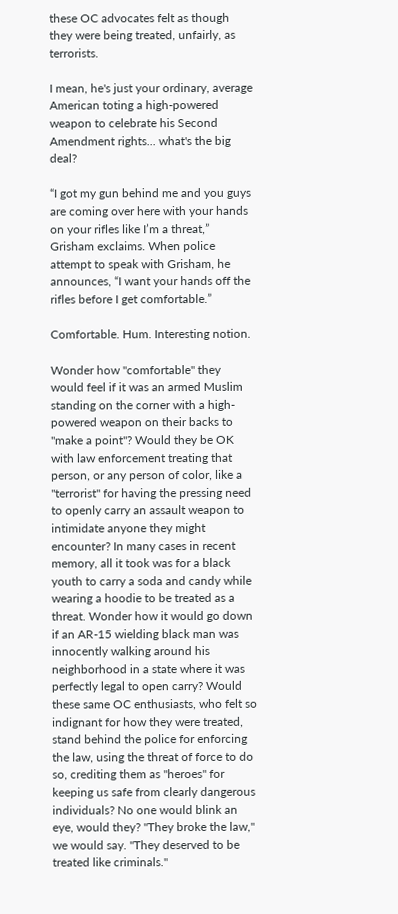these OC advocates felt as though they were being treated, unfairly, as terrorists.

I mean, he's just your ordinary, average American toting a high-powered weapon to celebrate his Second Amendment rights... what's the big deal?

“I got my gun behind me and you guys are coming over here with your hands on your rifles like I’m a threat,” Grisham exclaims. When police attempt to speak with Grisham, he announces, “I want your hands off the rifles before I get comfortable.”

Comfortable. Hum. Interesting notion.

Wonder how "comfortable" they would feel if it was an armed Muslim standing on the corner with a high-powered weapon on their backs to "make a point"? Would they be OK with law enforcement treating that person, or any person of color, like a "terrorist" for having the pressing need to openly carry an assault weapon to intimidate anyone they might encounter? In many cases in recent memory, all it took was for a black youth to carry a soda and candy while wearing a hoodie to be treated as a threat. Wonder how it would go down if an AR-15 wielding black man was innocently walking around his neighborhood in a state where it was perfectly legal to open carry? Would these same OC enthusiasts, who felt so indignant for how they were treated, stand behind the police for enforcing the law, using the threat of force to do so, crediting them as "heroes" for keeping us safe from clearly dangerous individuals? No one would blink an eye, would they? "They broke the law," we would say. "They deserved to be treated like criminals."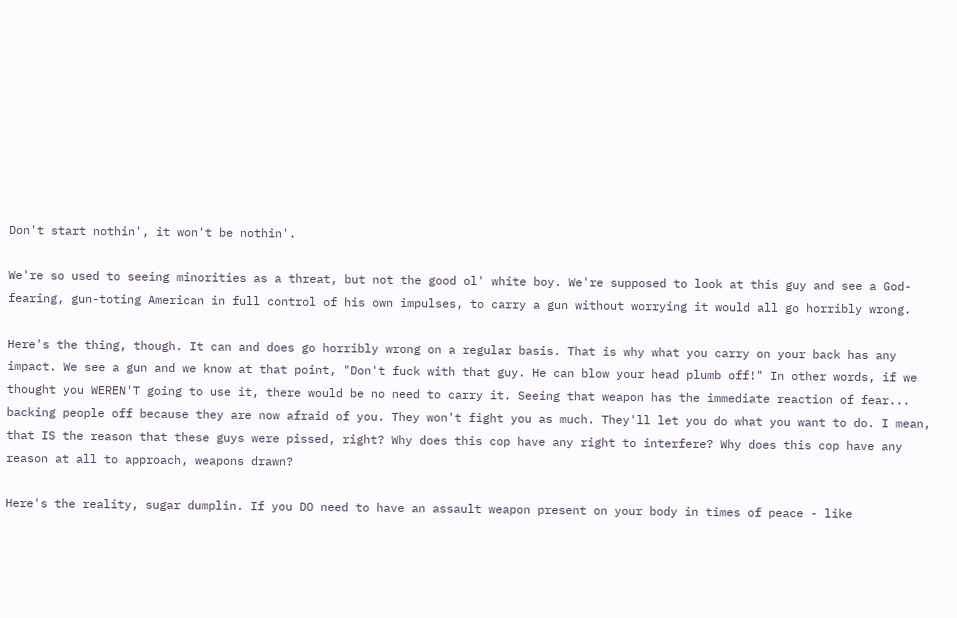Don't start nothin', it won't be nothin'.

We're so used to seeing minorities as a threat, but not the good ol' white boy. We're supposed to look at this guy and see a God-fearing, gun-toting American in full control of his own impulses, to carry a gun without worrying it would all go horribly wrong.

Here's the thing, though. It can and does go horribly wrong on a regular basis. That is why what you carry on your back has any impact. We see a gun and we know at that point, "Don't fuck with that guy. He can blow your head plumb off!" In other words, if we thought you WEREN'T going to use it, there would be no need to carry it. Seeing that weapon has the immediate reaction of fear... backing people off because they are now afraid of you. They won't fight you as much. They'll let you do what you want to do. I mean, that IS the reason that these guys were pissed, right? Why does this cop have any right to interfere? Why does this cop have any reason at all to approach, weapons drawn?

Here's the reality, sugar dumplin. If you DO need to have an assault weapon present on your body in times of peace - like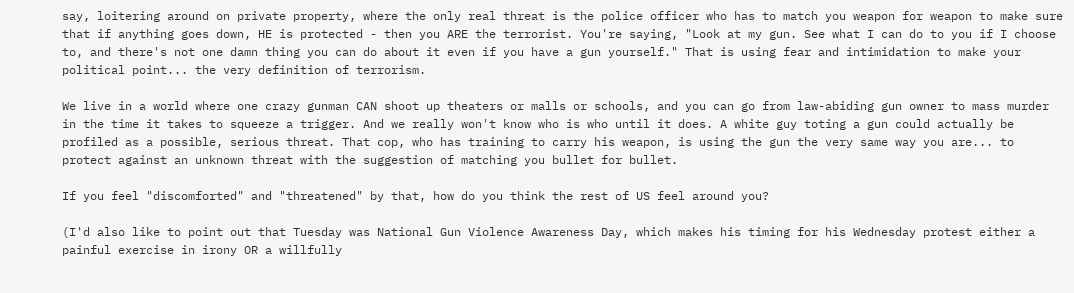say, loitering around on private property, where the only real threat is the police officer who has to match you weapon for weapon to make sure that if anything goes down, HE is protected - then you ARE the terrorist. You're saying, "Look at my gun. See what I can do to you if I choose to, and there's not one damn thing you can do about it even if you have a gun yourself." That is using fear and intimidation to make your political point... the very definition of terrorism.

We live in a world where one crazy gunman CAN shoot up theaters or malls or schools, and you can go from law-abiding gun owner to mass murder in the time it takes to squeeze a trigger. And we really won't know who is who until it does. A white guy toting a gun could actually be profiled as a possible, serious threat. That cop, who has training to carry his weapon, is using the gun the very same way you are... to protect against an unknown threat with the suggestion of matching you bullet for bullet.

If you feel "discomforted" and "threatened" by that, how do you think the rest of US feel around you?

(I'd also like to point out that Tuesday was National Gun Violence Awareness Day, which makes his timing for his Wednesday protest either a painful exercise in irony OR a willfully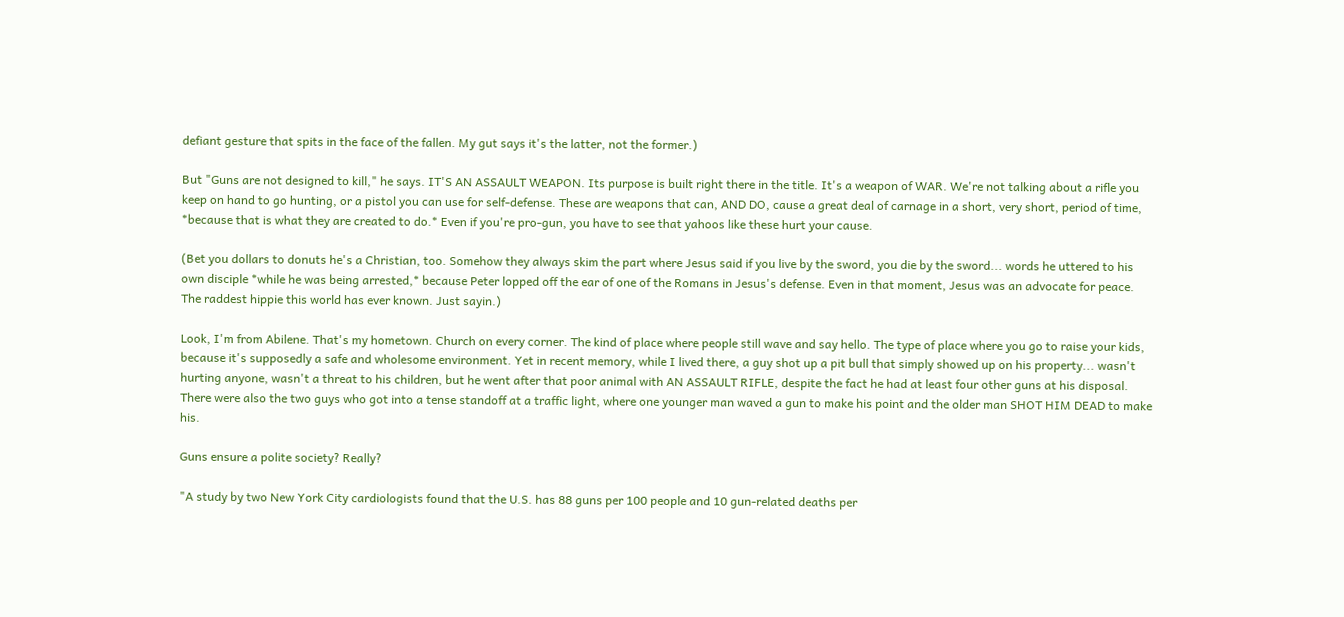defiant gesture that spits in the face of the fallen. My gut says it's the latter, not the former.)

But "Guns are not designed to kill," he says. IT'S AN ASSAULT WEAPON. Its purpose is built right there in the title. It's a weapon of WAR. We're not talking about a rifle you keep on hand to go hunting, or a pistol you can use for self-defense. These are weapons that can, AND DO, cause a great deal of carnage in a short, very short, period of time, *because that is what they are created to do.* Even if you're pro-gun, you have to see that yahoos like these hurt your cause.

(Bet you dollars to donuts he's a Christian, too. Somehow they always skim the part where Jesus said if you live by the sword, you die by the sword... words he uttered to his own disciple *while he was being arrested,* because Peter lopped off the ear of one of the Romans in Jesus's defense. Even in that moment, Jesus was an advocate for peace. The raddest hippie this world has ever known. Just sayin.)

Look, I'm from Abilene. That's my hometown. Church on every corner. The kind of place where people still wave and say hello. The type of place where you go to raise your kids, because it's supposedly a safe and wholesome environment. Yet in recent memory, while I lived there, a guy shot up a pit bull that simply showed up on his property... wasn't hurting anyone, wasn't a threat to his children, but he went after that poor animal with AN ASSAULT RIFLE, despite the fact he had at least four other guns at his disposal. There were also the two guys who got into a tense standoff at a traffic light, where one younger man waved a gun to make his point and the older man SHOT HIM DEAD to make his.

Guns ensure a polite society? Really?

"A study by two New York City cardiologists found that the U.S. has 88 guns per 100 people and 10 gun-related deaths per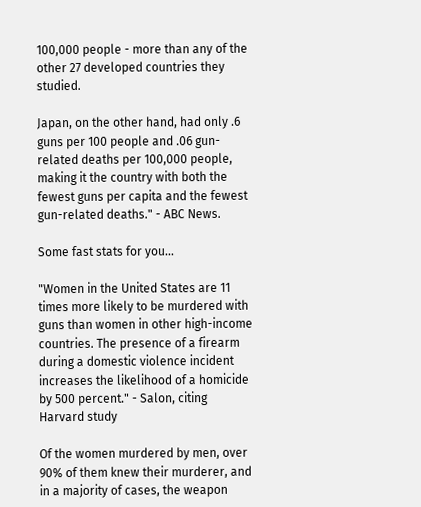100,000 people - more than any of the other 27 developed countries they studied.

Japan, on the other hand, had only .6 guns per 100 people and .06 gun-related deaths per 100,000 people, making it the country with both the fewest guns per capita and the fewest gun-related deaths." - ABC News.

Some fast stats for you...

"Women in the United States are 11 times more likely to be murdered with guns than women in other high-income countries. The presence of a firearm during a domestic violence incident increases the likelihood of a homicide by 500 percent." - Salon, citing Harvard study

Of the women murdered by men, over 90% of them knew their murderer, and in a majority of cases, the weapon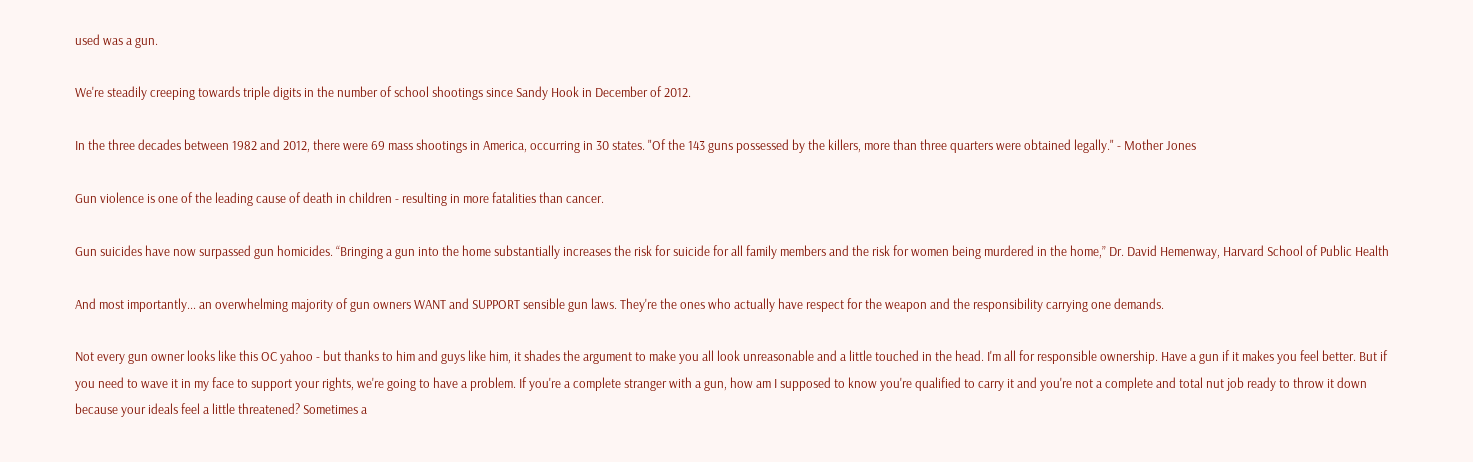used was a gun.

We're steadily creeping towards triple digits in the number of school shootings since Sandy Hook in December of 2012.

In the three decades between 1982 and 2012, there were 69 mass shootings in America, occurring in 30 states. "Of the 143 guns possessed by the killers, more than three quarters were obtained legally." - Mother Jones

Gun violence is one of the leading cause of death in children - resulting in more fatalities than cancer.

Gun suicides have now surpassed gun homicides. “Bringing a gun into the home substantially increases the risk for suicide for all family members and the risk for women being murdered in the home,” Dr. David Hemenway, Harvard School of Public Health

And most importantly... an overwhelming majority of gun owners WANT and SUPPORT sensible gun laws. They're the ones who actually have respect for the weapon and the responsibility carrying one demands.

Not every gun owner looks like this OC yahoo - but thanks to him and guys like him, it shades the argument to make you all look unreasonable and a little touched in the head. I'm all for responsible ownership. Have a gun if it makes you feel better. But if you need to wave it in my face to support your rights, we're going to have a problem. If you're a complete stranger with a gun, how am I supposed to know you're qualified to carry it and you're not a complete and total nut job ready to throw it down because your ideals feel a little threatened? Sometimes a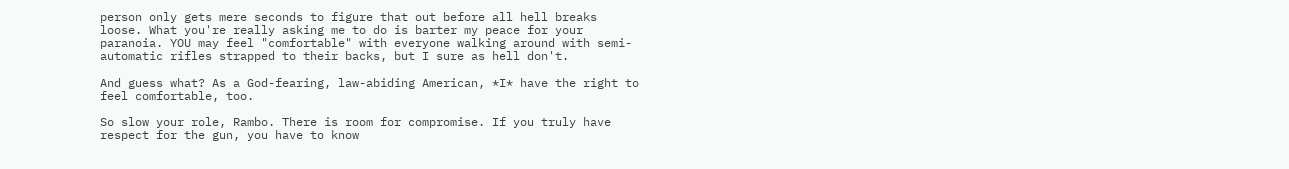person only gets mere seconds to figure that out before all hell breaks loose. What you're really asking me to do is barter my peace for your paranoia. YOU may feel "comfortable" with everyone walking around with semi-automatic rifles strapped to their backs, but I sure as hell don't.

And guess what? As a God-fearing, law-abiding American, *I* have the right to feel comfortable, too.

So slow your role, Rambo. There is room for compromise. If you truly have respect for the gun, you have to know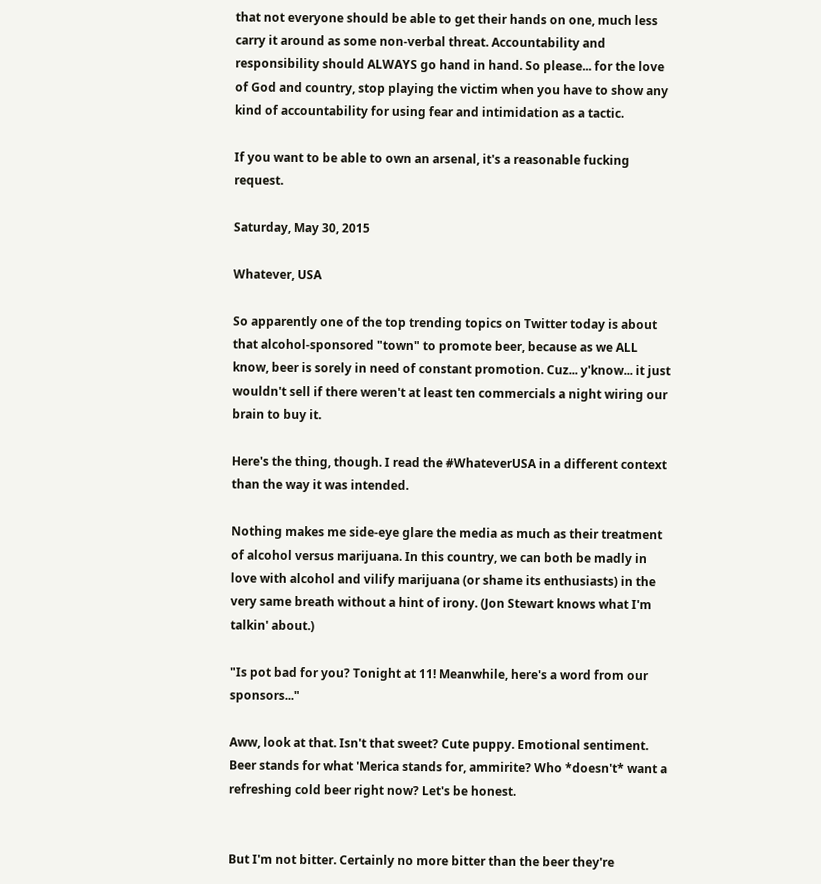that not everyone should be able to get their hands on one, much less carry it around as some non-verbal threat. Accountability and responsibility should ALWAYS go hand in hand. So please... for the love of God and country, stop playing the victim when you have to show any kind of accountability for using fear and intimidation as a tactic.

If you want to be able to own an arsenal, it's a reasonable fucking request.

Saturday, May 30, 2015

Whatever, USA

So apparently one of the top trending topics on Twitter today is about that alcohol-sponsored "town" to promote beer, because as we ALL know, beer is sorely in need of constant promotion. Cuz... y'know... it just wouldn't sell if there weren't at least ten commercials a night wiring our brain to buy it.

Here's the thing, though. I read the #WhateverUSA in a different context than the way it was intended.

Nothing makes me side-eye glare the media as much as their treatment of alcohol versus marijuana. In this country, we can both be madly in love with alcohol and vilify marijuana (or shame its enthusiasts) in the very same breath without a hint of irony. (Jon Stewart knows what I'm talkin' about.)

"Is pot bad for you? Tonight at 11! Meanwhile, here's a word from our sponsors..."

Aww, look at that. Isn't that sweet? Cute puppy. Emotional sentiment. Beer stands for what 'Merica stands for, ammirite? Who *doesn't* want a refreshing cold beer right now? Let's be honest.


But I'm not bitter. Certainly no more bitter than the beer they're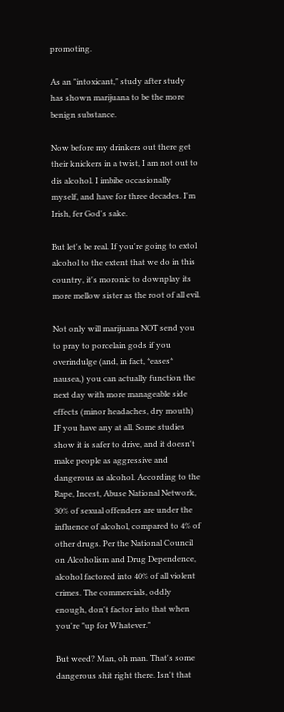promoting.

As an "intoxicant," study after study has shown marijuana to be the more benign substance.

Now before my drinkers out there get their knickers in a twist, I am not out to dis alcohol. I imbibe occasionally myself, and have for three decades. I'm Irish, fer God's sake.

But let's be real. If you're going to extol alcohol to the extent that we do in this country, it's moronic to downplay its more mellow sister as the root of all evil.

Not only will marijuana NOT send you to pray to porcelain gods if you overindulge (and, in fact, *eases* nausea,) you can actually function the next day with more manageable side effects (minor headaches, dry mouth) IF you have any at all. Some studies show it is safer to drive, and it doesn't make people as aggressive and dangerous as alcohol. According to the Rape, Incest, Abuse National Network, 30% of sexual offenders are under the influence of alcohol, compared to 4% of other drugs. Per the National Council on Alcoholism and Drug Dependence, alcohol factored into 40% of all violent crimes. The commercials, oddly enough, don't factor into that when you're "up for Whatever."

But weed? Man, oh man. That's some dangerous shit right there. Isn't that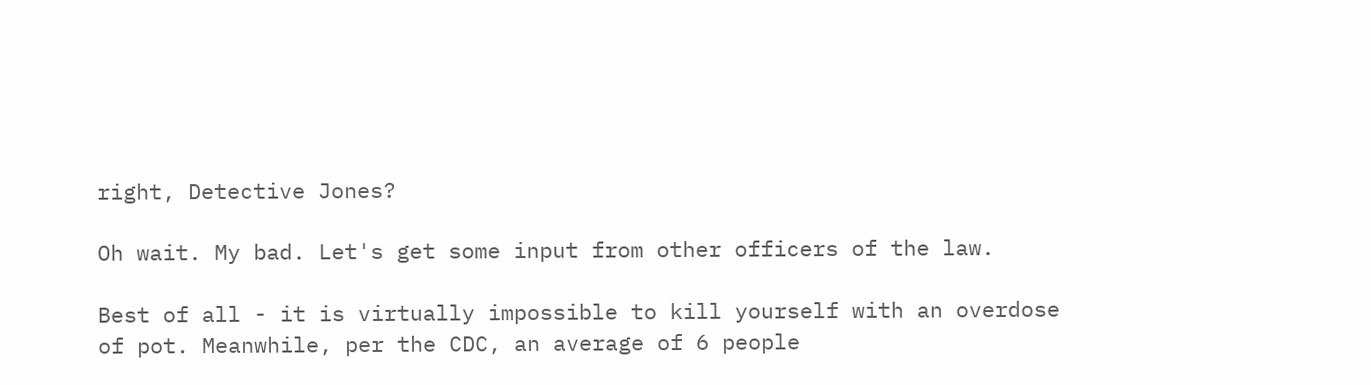right, Detective Jones?

Oh wait. My bad. Let's get some input from other officers of the law.

Best of all - it is virtually impossible to kill yourself with an overdose of pot. Meanwhile, per the CDC, an average of 6 people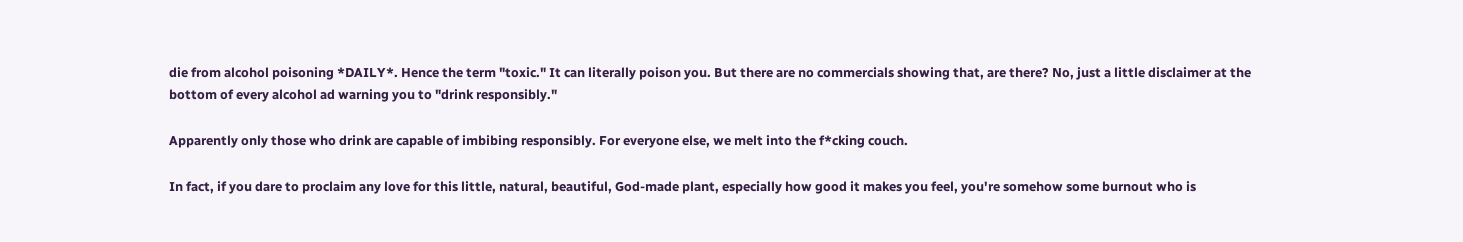die from alcohol poisoning *DAILY*. Hence the term "toxic." It can literally poison you. But there are no commercials showing that, are there? No, just a little disclaimer at the bottom of every alcohol ad warning you to "drink responsibly."

Apparently only those who drink are capable of imbibing responsibly. For everyone else, we melt into the f*cking couch.

In fact, if you dare to proclaim any love for this little, natural, beautiful, God-made plant, especially how good it makes you feel, you're somehow some burnout who is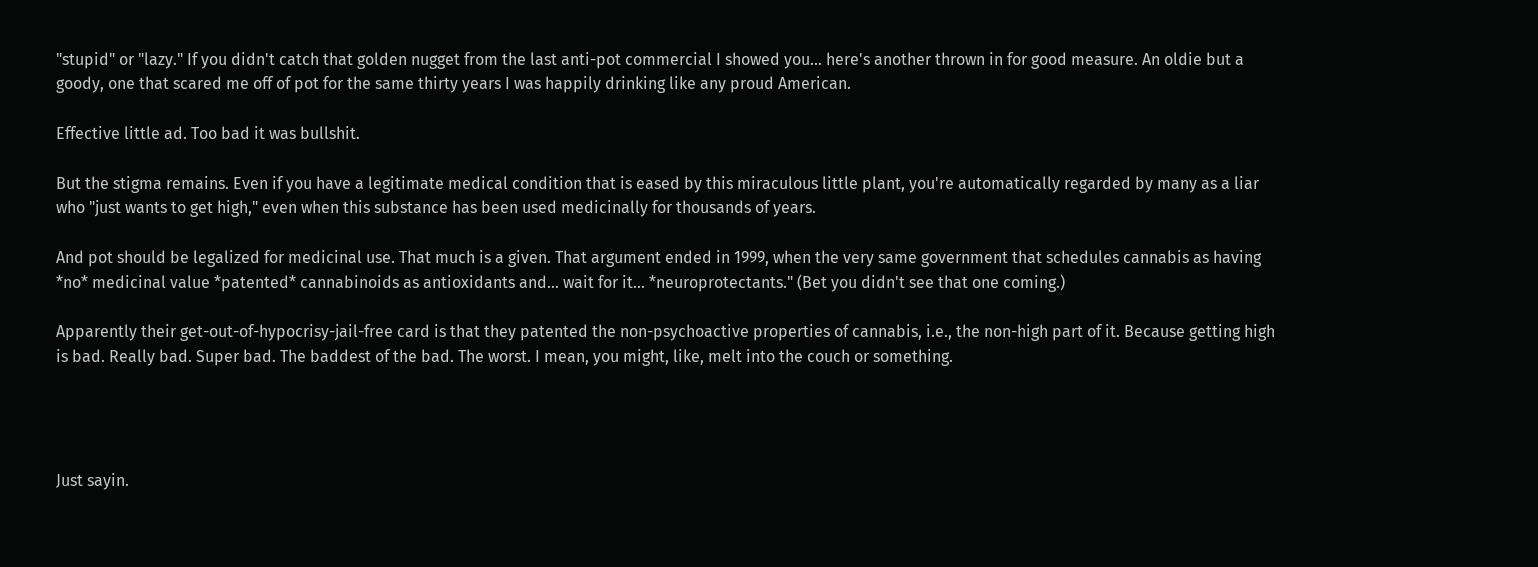"stupid" or "lazy." If you didn't catch that golden nugget from the last anti-pot commercial I showed you... here's another thrown in for good measure. An oldie but a goody, one that scared me off of pot for the same thirty years I was happily drinking like any proud American.

Effective little ad. Too bad it was bullshit.

But the stigma remains. Even if you have a legitimate medical condition that is eased by this miraculous little plant, you're automatically regarded by many as a liar who "just wants to get high," even when this substance has been used medicinally for thousands of years.

And pot should be legalized for medicinal use. That much is a given. That argument ended in 1999, when the very same government that schedules cannabis as having *no* medicinal value *patented* cannabinoids as antioxidants and... wait for it... *neuroprotectants." (Bet you didn't see that one coming.)

Apparently their get-out-of-hypocrisy-jail-free card is that they patented the non-psychoactive properties of cannabis, i.e., the non-high part of it. Because getting high is bad. Really bad. Super bad. The baddest of the bad. The worst. I mean, you might, like, melt into the couch or something.




Just sayin.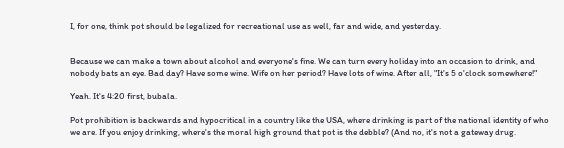I, for one, think pot should be legalized for recreational use as well, far and wide, and yesterday.


Because we can make a town about alcohol and everyone's fine. We can turn every holiday into an occasion to drink, and nobody bats an eye. Bad day? Have some wine. Wife on her period? Have lots of wine. After all, "It's 5 o'clock somewhere!"

Yeah. It's 4:20 first, bubala.

Pot prohibition is backwards and hypocritical in a country like the USA, where drinking is part of the national identity of who we are. If you enjoy drinking, where's the moral high ground that pot is the debble? (And no, it's not a gateway drug.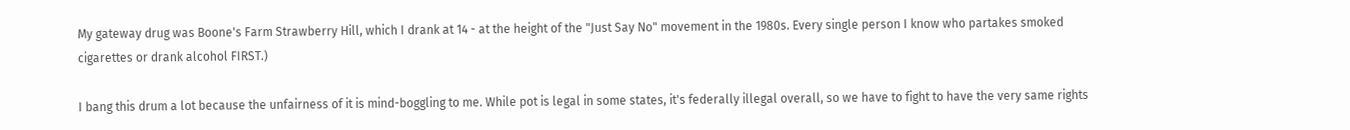My gateway drug was Boone's Farm Strawberry Hill, which I drank at 14 - at the height of the "Just Say No" movement in the 1980s. Every single person I know who partakes smoked cigarettes or drank alcohol FIRST.)

I bang this drum a lot because the unfairness of it is mind-boggling to me. While pot is legal in some states, it's federally illegal overall, so we have to fight to have the very same rights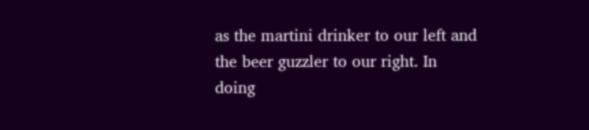as the martini drinker to our left and the beer guzzler to our right. In doing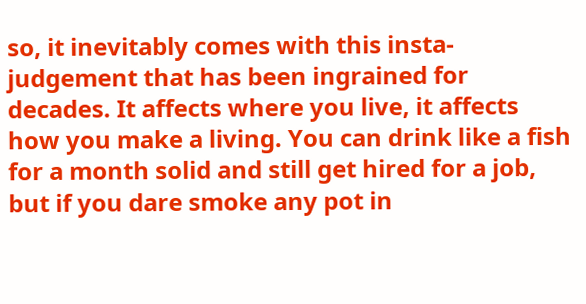so, it inevitably comes with this insta-judgement that has been ingrained for decades. It affects where you live, it affects how you make a living. You can drink like a fish for a month solid and still get hired for a job, but if you dare smoke any pot in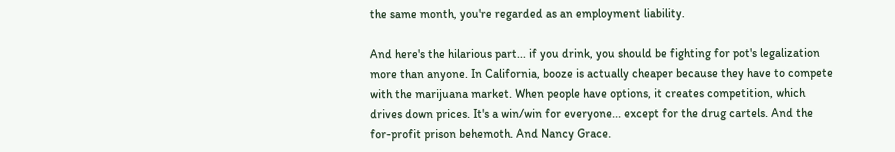the same month, you're regarded as an employment liability.

And here's the hilarious part... if you drink, you should be fighting for pot's legalization more than anyone. In California, booze is actually cheaper because they have to compete with the marijuana market. When people have options, it creates competition, which drives down prices. It's a win/win for everyone... except for the drug cartels. And the for-profit prison behemoth. And Nancy Grace.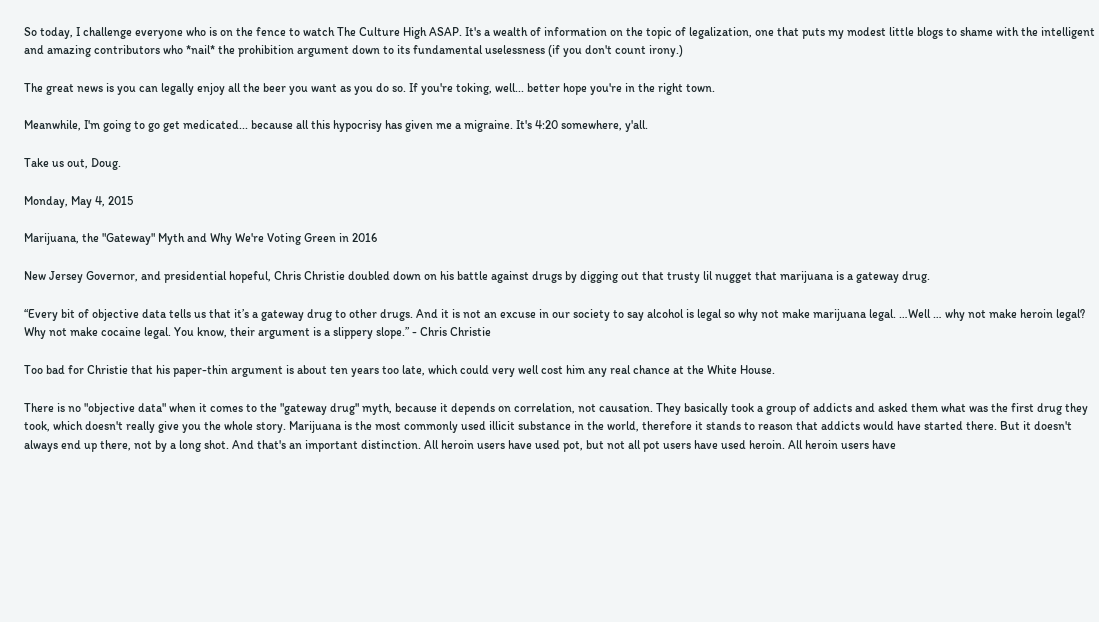So today, I challenge everyone who is on the fence to watch The Culture High ASAP. It's a wealth of information on the topic of legalization, one that puts my modest little blogs to shame with the intelligent and amazing contributors who *nail* the prohibition argument down to its fundamental uselessness (if you don't count irony.)

The great news is you can legally enjoy all the beer you want as you do so. If you're toking, well... better hope you're in the right town.

Meanwhile, I'm going to go get medicated... because all this hypocrisy has given me a migraine. It's 4:20 somewhere, y'all.

Take us out, Doug.

Monday, May 4, 2015

Marijuana, the "Gateway" Myth and Why We're Voting Green in 2016

New Jersey Governor, and presidential hopeful, Chris Christie doubled down on his battle against drugs by digging out that trusty lil nugget that marijuana is a gateway drug.

“Every bit of objective data tells us that it’s a gateway drug to other drugs. And it is not an excuse in our society to say alcohol is legal so why not make marijuana legal. …Well … why not make heroin legal? Why not make cocaine legal. You know, their argument is a slippery slope.” - Chris Christie

Too bad for Christie that his paper-thin argument is about ten years too late, which could very well cost him any real chance at the White House.

There is no "objective data" when it comes to the "gateway drug" myth, because it depends on correlation, not causation. They basically took a group of addicts and asked them what was the first drug they took, which doesn't really give you the whole story. Marijuana is the most commonly used illicit substance in the world, therefore it stands to reason that addicts would have started there. But it doesn't always end up there, not by a long shot. And that's an important distinction. All heroin users have used pot, but not all pot users have used heroin. All heroin users have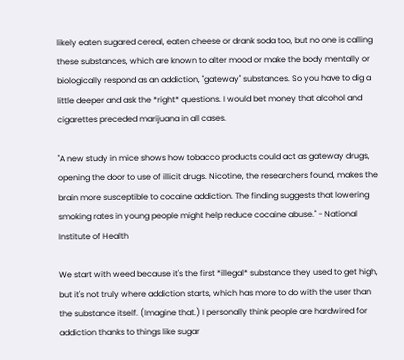likely eaten sugared cereal, eaten cheese or drank soda too, but no one is calling these substances, which are known to alter mood or make the body mentally or biologically respond as an addiction, "gateway" substances. So you have to dig a little deeper and ask the *right* questions. I would bet money that alcohol and cigarettes preceded marijuana in all cases.

"A new study in mice shows how tobacco products could act as gateway drugs, opening the door to use of illicit drugs. Nicotine, the researchers found, makes the brain more susceptible to cocaine addiction. The finding suggests that lowering smoking rates in young people might help reduce cocaine abuse." - National Institute of Health

We start with weed because it's the first *illegal* substance they used to get high, but it's not truly where addiction starts, which has more to do with the user than the substance itself. (Imagine that.) I personally think people are hardwired for addiction thanks to things like sugar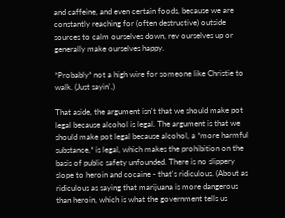and caffeine, and even certain foods, because we are constantly reaching for (often destructive) outside sources to calm ourselves down, rev ourselves up or generally make ourselves happy.

*Probably* not a high wire for someone like Christie to walk. (Just sayin'.)

That aside, the argument isn't that we should make pot legal because alcohol is legal. The argument is that we should make pot legal because alcohol, a *more harmful substance,* is legal, which makes the prohibition on the basis of public safety unfounded. There is no slippery slope to heroin and cocaine - that's ridiculous. (About as ridiculous as saying that marijuana is more dangerous than heroin, which is what the government tells us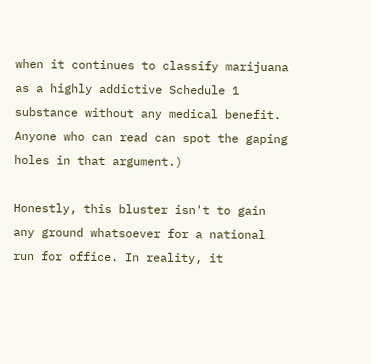when it continues to classify marijuana as a highly addictive Schedule 1 substance without any medical benefit. Anyone who can read can spot the gaping holes in that argument.)

Honestly, this bluster isn't to gain any ground whatsoever for a national run for office. In reality, it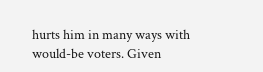hurts him in many ways with would-be voters. Given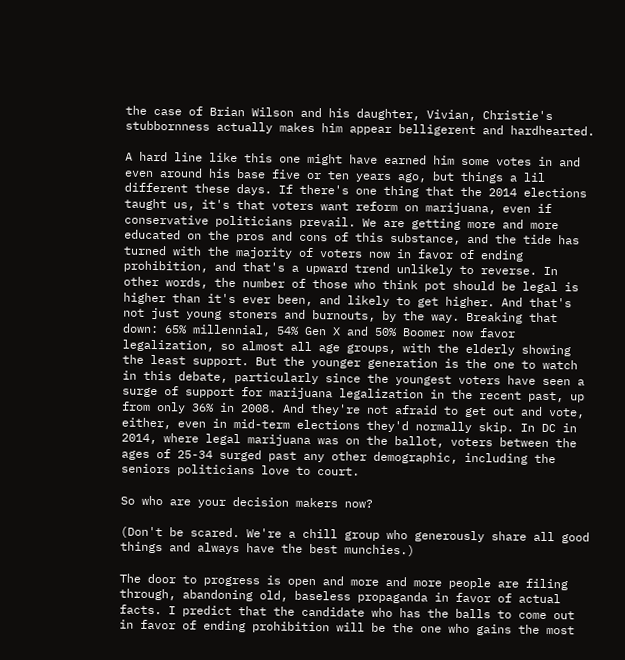the case of Brian Wilson and his daughter, Vivian, Christie's stubbornness actually makes him appear belligerent and hardhearted.

A hard line like this one might have earned him some votes in and even around his base five or ten years ago, but things a lil different these days. If there's one thing that the 2014 elections taught us, it's that voters want reform on marijuana, even if conservative politicians prevail. We are getting more and more educated on the pros and cons of this substance, and the tide has turned with the majority of voters now in favor of ending prohibition, and that's a upward trend unlikely to reverse. In other words, the number of those who think pot should be legal is higher than it's ever been, and likely to get higher. And that's not just young stoners and burnouts, by the way. Breaking that down: 65% millennial, 54% Gen X and 50% Boomer now favor legalization, so almost all age groups, with the elderly showing the least support. But the younger generation is the one to watch in this debate, particularly since the youngest voters have seen a surge of support for marijuana legalization in the recent past, up from only 36% in 2008. And they're not afraid to get out and vote, either, even in mid-term elections they'd normally skip. In DC in 2014, where legal marijuana was on the ballot, voters between the ages of 25-34 surged past any other demographic, including the seniors politicians love to court.

So who are your decision makers now?

(Don't be scared. We're a chill group who generously share all good things and always have the best munchies.)

The door to progress is open and more and more people are filing through, abandoning old, baseless propaganda in favor of actual facts. I predict that the candidate who has the balls to come out in favor of ending prohibition will be the one who gains the most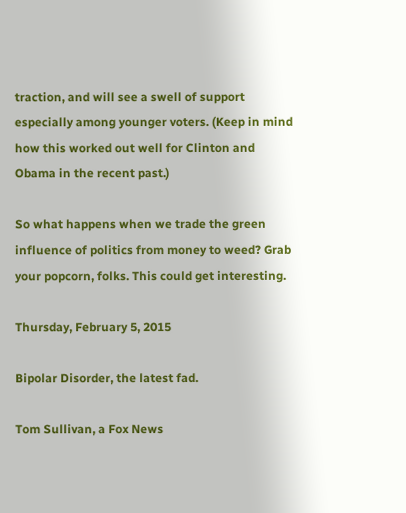traction, and will see a swell of support especially among younger voters. (Keep in mind how this worked out well for Clinton and Obama in the recent past.)

So what happens when we trade the green influence of politics from money to weed? Grab your popcorn, folks. This could get interesting.

Thursday, February 5, 2015

Bipolar Disorder, the latest fad.

Tom Sullivan, a Fox News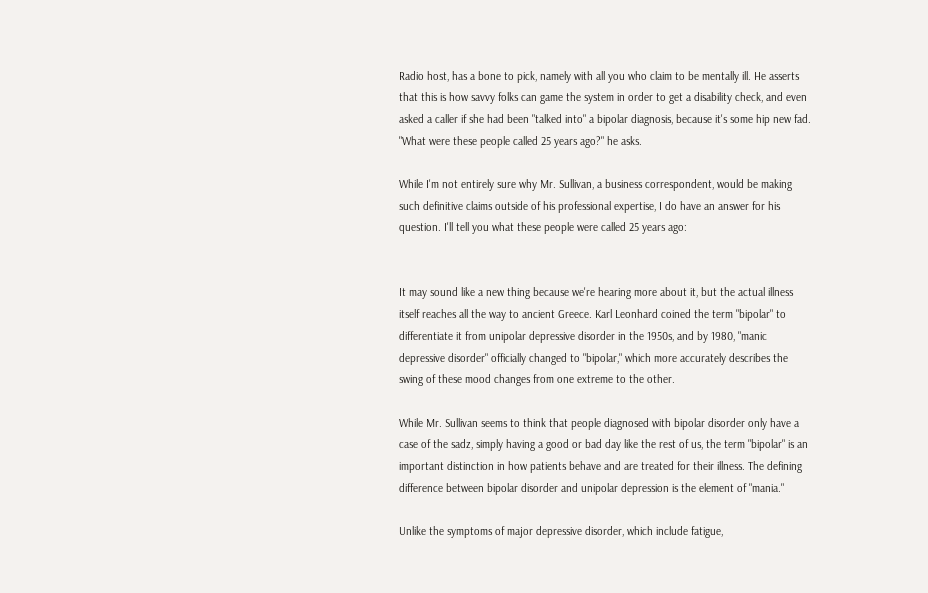Radio host, has a bone to pick, namely with all you who claim to be mentally ill. He asserts that this is how savvy folks can game the system in order to get a disability check, and even asked a caller if she had been "talked into" a bipolar diagnosis, because it's some hip new fad. "What were these people called 25 years ago?" he asks.

While I'm not entirely sure why Mr. Sullivan, a business correspondent, would be making such definitive claims outside of his professional expertise, I do have an answer for his question. I'll tell you what these people were called 25 years ago:


It may sound like a new thing because we're hearing more about it, but the actual illness itself reaches all the way to ancient Greece. Karl Leonhard coined the term "bipolar" to differentiate it from unipolar depressive disorder in the 1950s, and by 1980, "manic depressive disorder" officially changed to "bipolar," which more accurately describes the swing of these mood changes from one extreme to the other.

While Mr. Sullivan seems to think that people diagnosed with bipolar disorder only have a case of the sadz, simply having a good or bad day like the rest of us, the term "bipolar" is an important distinction in how patients behave and are treated for their illness. The defining difference between bipolar disorder and unipolar depression is the element of "mania."

Unlike the symptoms of major depressive disorder, which include fatigue,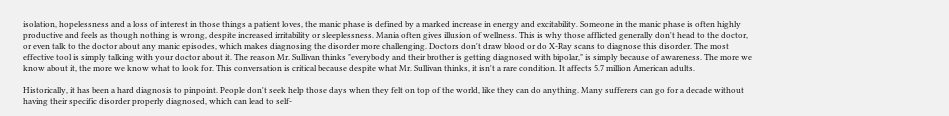isolation, hopelessness and a loss of interest in those things a patient loves, the manic phase is defined by a marked increase in energy and excitability. Someone in the manic phase is often highly productive and feels as though nothing is wrong, despite increased irritability or sleeplessness. Mania often gives illusion of wellness. This is why those afflicted generally don't head to the doctor, or even talk to the doctor about any manic episodes, which makes diagnosing the disorder more challenging. Doctors don't draw blood or do X-Ray scans to diagnose this disorder. The most effective tool is simply talking with your doctor about it. The reason Mr. Sullivan thinks "everybody and their brother is getting diagnosed with bipolar," is simply because of awareness. The more we know about it, the more we know what to look for. This conversation is critical because despite what Mr. Sullivan thinks, it isn't a rare condition. It affects 5.7 million American adults.

Historically, it has been a hard diagnosis to pinpoint. People don't seek help those days when they felt on top of the world, like they can do anything. Many sufferers can go for a decade without having their specific disorder properly diagnosed, which can lead to self-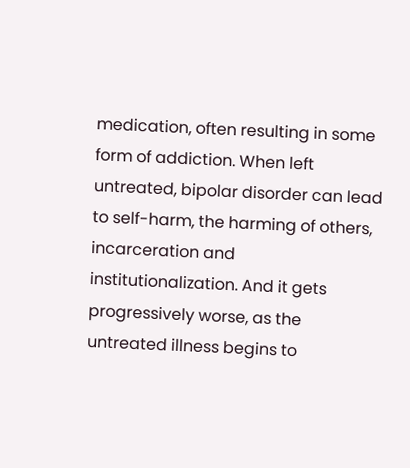medication, often resulting in some form of addiction. When left untreated, bipolar disorder can lead to self-harm, the harming of others, incarceration and institutionalization. And it gets progressively worse, as the untreated illness begins to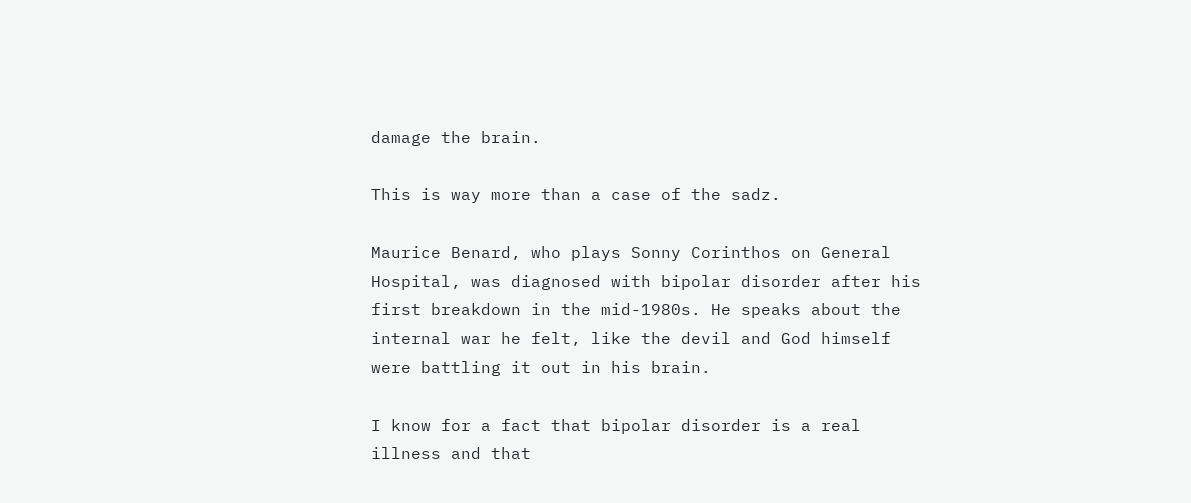damage the brain.

This is way more than a case of the sadz.

Maurice Benard, who plays Sonny Corinthos on General Hospital, was diagnosed with bipolar disorder after his first breakdown in the mid-1980s. He speaks about the internal war he felt, like the devil and God himself were battling it out in his brain.

I know for a fact that bipolar disorder is a real illness and that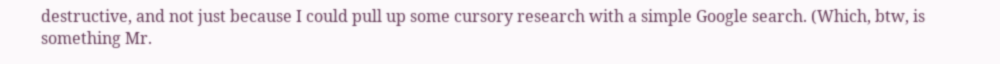destructive, and not just because I could pull up some cursory research with a simple Google search. (Which, btw, is something Mr.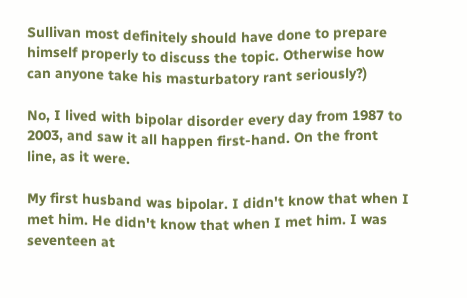Sullivan most definitely should have done to prepare himself properly to discuss the topic. Otherwise how can anyone take his masturbatory rant seriously?)

No, I lived with bipolar disorder every day from 1987 to 2003, and saw it all happen first-hand. On the front line, as it were.

My first husband was bipolar. I didn't know that when I met him. He didn't know that when I met him. I was seventeen at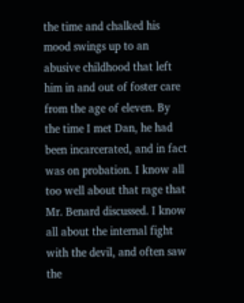the time and chalked his mood swings up to an abusive childhood that left him in and out of foster care from the age of eleven. By the time I met Dan, he had been incarcerated, and in fact was on probation. I know all too well about that rage that Mr. Benard discussed. I know all about the internal fight with the devil, and often saw the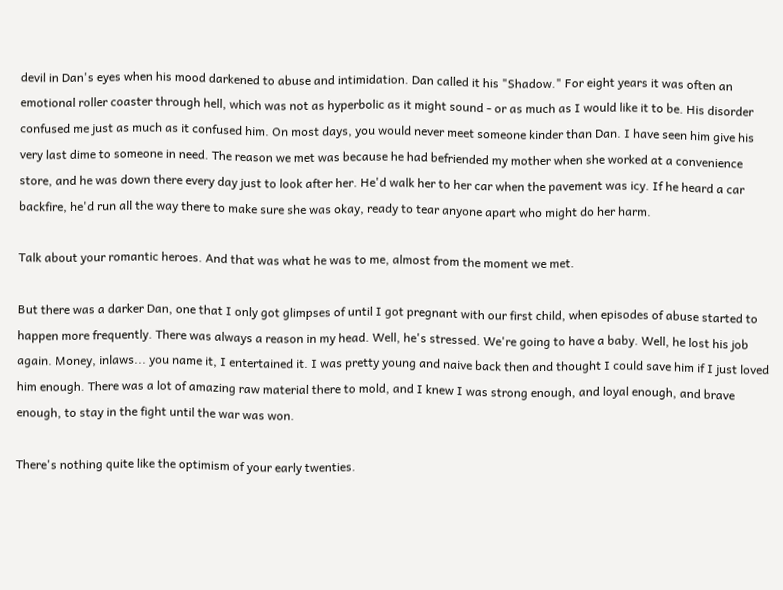devil in Dan's eyes when his mood darkened to abuse and intimidation. Dan called it his "Shadow." For eight years it was often an emotional roller coaster through hell, which was not as hyperbolic as it might sound - or as much as I would like it to be. His disorder confused me just as much as it confused him. On most days, you would never meet someone kinder than Dan. I have seen him give his very last dime to someone in need. The reason we met was because he had befriended my mother when she worked at a convenience store, and he was down there every day just to look after her. He'd walk her to her car when the pavement was icy. If he heard a car backfire, he'd run all the way there to make sure she was okay, ready to tear anyone apart who might do her harm.

Talk about your romantic heroes. And that was what he was to me, almost from the moment we met.

But there was a darker Dan, one that I only got glimpses of until I got pregnant with our first child, when episodes of abuse started to happen more frequently. There was always a reason in my head. Well, he's stressed. We're going to have a baby. Well, he lost his job again. Money, inlaws... you name it, I entertained it. I was pretty young and naive back then and thought I could save him if I just loved him enough. There was a lot of amazing raw material there to mold, and I knew I was strong enough, and loyal enough, and brave enough, to stay in the fight until the war was won.

There's nothing quite like the optimism of your early twenties.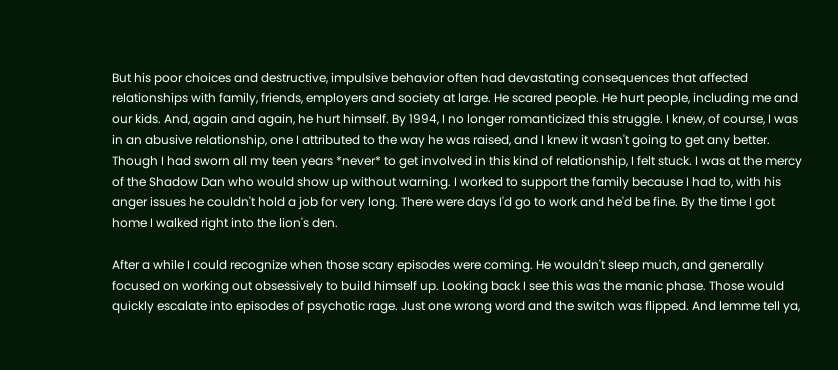But his poor choices and destructive, impulsive behavior often had devastating consequences that affected relationships with family, friends, employers and society at large. He scared people. He hurt people, including me and our kids. And, again and again, he hurt himself. By 1994, I no longer romanticized this struggle. I knew, of course, I was in an abusive relationship, one I attributed to the way he was raised, and I knew it wasn't going to get any better. Though I had sworn all my teen years *never* to get involved in this kind of relationship, I felt stuck. I was at the mercy of the Shadow Dan who would show up without warning. I worked to support the family because I had to, with his anger issues he couldn't hold a job for very long. There were days I'd go to work and he'd be fine. By the time I got home I walked right into the lion's den.

After a while I could recognize when those scary episodes were coming. He wouldn't sleep much, and generally focused on working out obsessively to build himself up. Looking back I see this was the manic phase. Those would quickly escalate into episodes of psychotic rage. Just one wrong word and the switch was flipped. And lemme tell ya,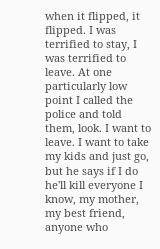when it flipped, it flipped. I was terrified to stay, I was terrified to leave. At one particularly low point I called the police and told them, look. I want to leave. I want to take my kids and just go, but he says if I do he'll kill everyone I know, my mother, my best friend, anyone who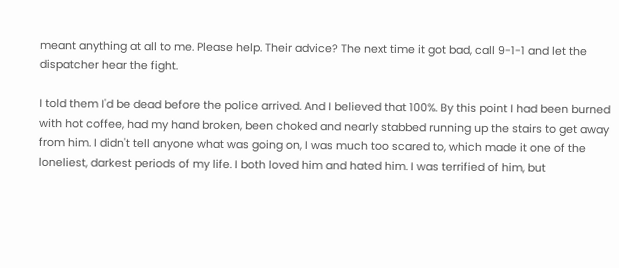meant anything at all to me. Please help. Their advice? The next time it got bad, call 9-1-1 and let the dispatcher hear the fight.

I told them I'd be dead before the police arrived. And I believed that 100%. By this point I had been burned with hot coffee, had my hand broken, been choked and nearly stabbed running up the stairs to get away from him. I didn't tell anyone what was going on, I was much too scared to, which made it one of the loneliest, darkest periods of my life. I both loved him and hated him. I was terrified of him, but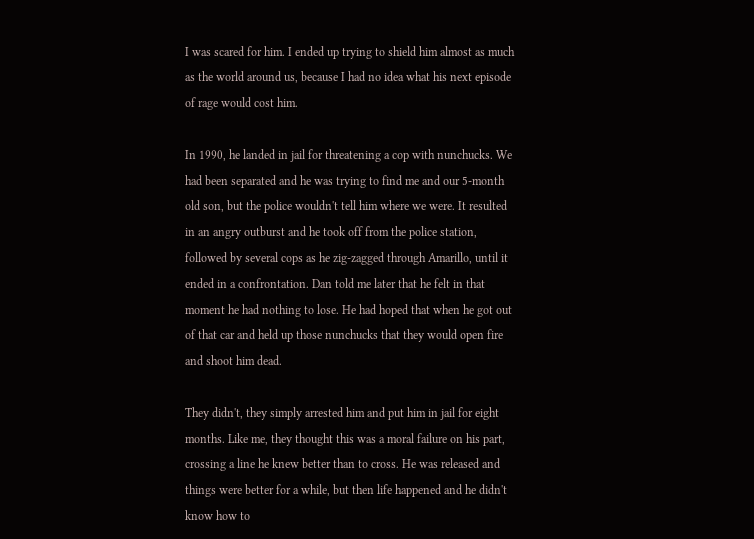I was scared for him. I ended up trying to shield him almost as much as the world around us, because I had no idea what his next episode of rage would cost him.

In 1990, he landed in jail for threatening a cop with nunchucks. We had been separated and he was trying to find me and our 5-month old son, but the police wouldn't tell him where we were. It resulted in an angry outburst and he took off from the police station, followed by several cops as he zig-zagged through Amarillo, until it ended in a confrontation. Dan told me later that he felt in that moment he had nothing to lose. He had hoped that when he got out of that car and held up those nunchucks that they would open fire and shoot him dead.

They didn't, they simply arrested him and put him in jail for eight months. Like me, they thought this was a moral failure on his part, crossing a line he knew better than to cross. He was released and things were better for a while, but then life happened and he didn't know how to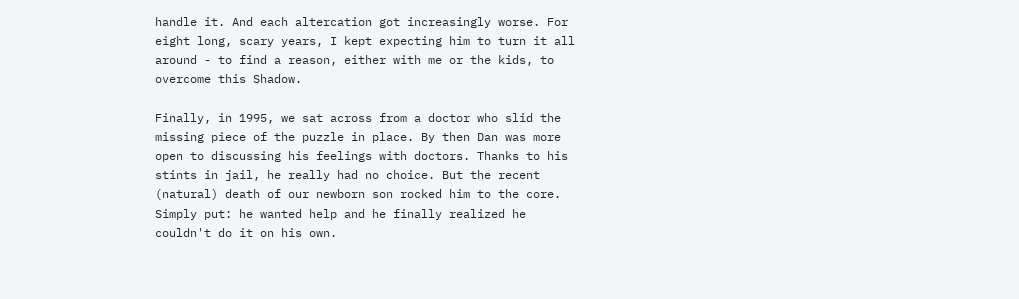handle it. And each altercation got increasingly worse. For eight long, scary years, I kept expecting him to turn it all around - to find a reason, either with me or the kids, to overcome this Shadow.

Finally, in 1995, we sat across from a doctor who slid the missing piece of the puzzle in place. By then Dan was more open to discussing his feelings with doctors. Thanks to his stints in jail, he really had no choice. But the recent (natural) death of our newborn son rocked him to the core. Simply put: he wanted help and he finally realized he couldn't do it on his own.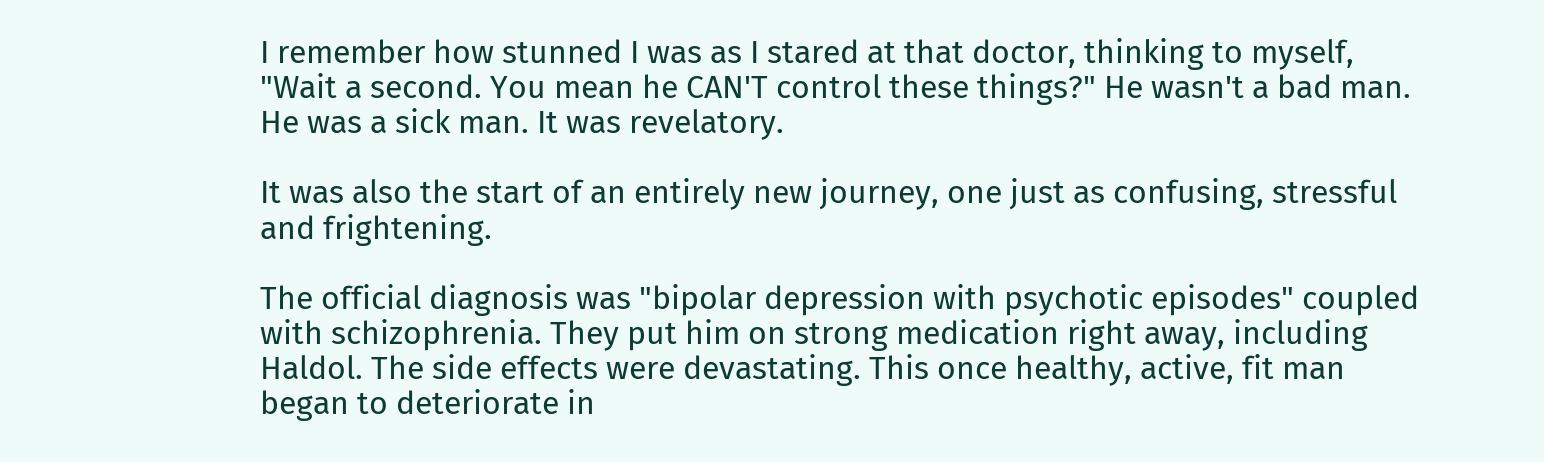I remember how stunned I was as I stared at that doctor, thinking to myself, "Wait a second. You mean he CAN'T control these things?" He wasn't a bad man. He was a sick man. It was revelatory.

It was also the start of an entirely new journey, one just as confusing, stressful and frightening.

The official diagnosis was "bipolar depression with psychotic episodes" coupled with schizophrenia. They put him on strong medication right away, including Haldol. The side effects were devastating. This once healthy, active, fit man began to deteriorate in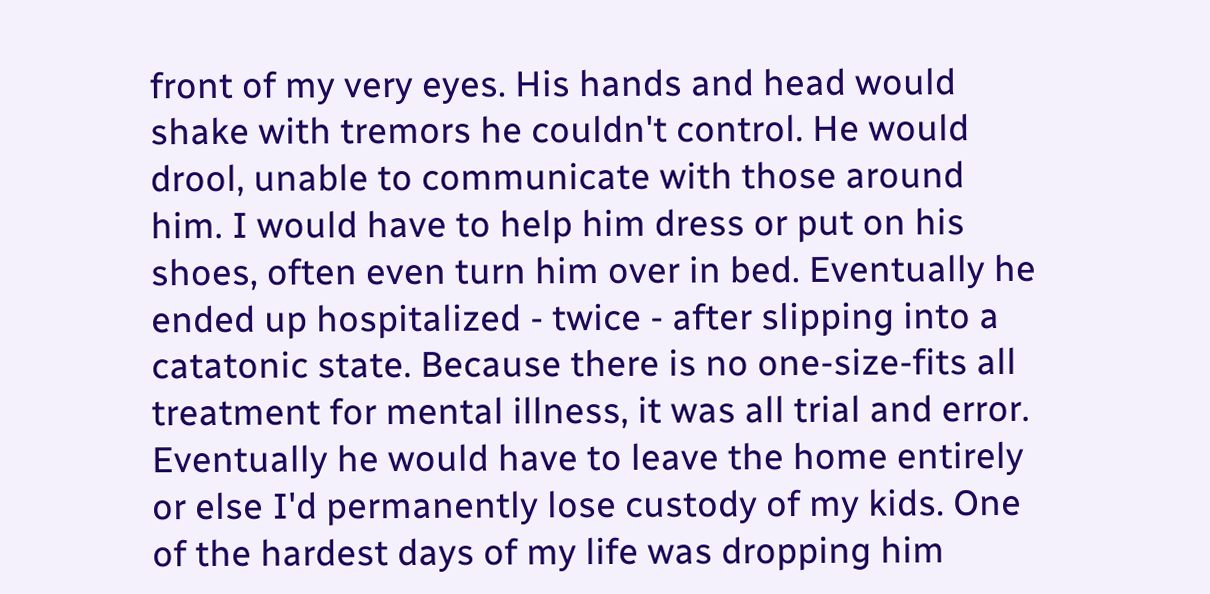front of my very eyes. His hands and head would shake with tremors he couldn't control. He would drool, unable to communicate with those around him. I would have to help him dress or put on his shoes, often even turn him over in bed. Eventually he ended up hospitalized - twice - after slipping into a catatonic state. Because there is no one-size-fits all treatment for mental illness, it was all trial and error. Eventually he would have to leave the home entirely or else I'd permanently lose custody of my kids. One of the hardest days of my life was dropping him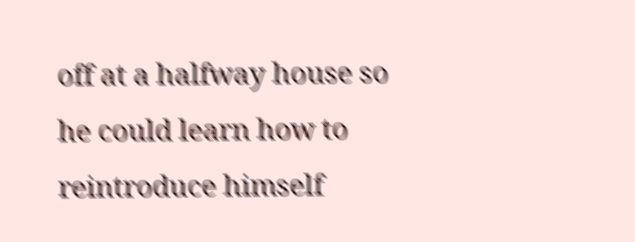off at a halfway house so he could learn how to reintroduce himself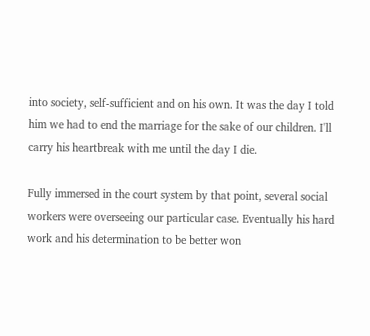into society, self-sufficient and on his own. It was the day I told him we had to end the marriage for the sake of our children. I'll carry his heartbreak with me until the day I die.

Fully immersed in the court system by that point, several social workers were overseeing our particular case. Eventually his hard work and his determination to be better won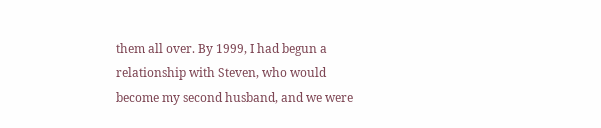them all over. By 1999, I had begun a relationship with Steven, who would become my second husband, and we were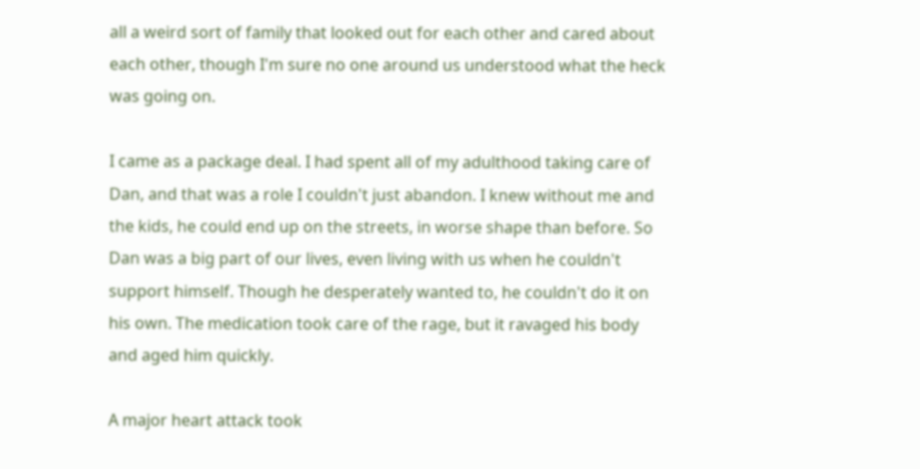all a weird sort of family that looked out for each other and cared about each other, though I'm sure no one around us understood what the heck was going on.

I came as a package deal. I had spent all of my adulthood taking care of Dan, and that was a role I couldn't just abandon. I knew without me and the kids, he could end up on the streets, in worse shape than before. So Dan was a big part of our lives, even living with us when he couldn't support himself. Though he desperately wanted to, he couldn't do it on his own. The medication took care of the rage, but it ravaged his body and aged him quickly.

A major heart attack took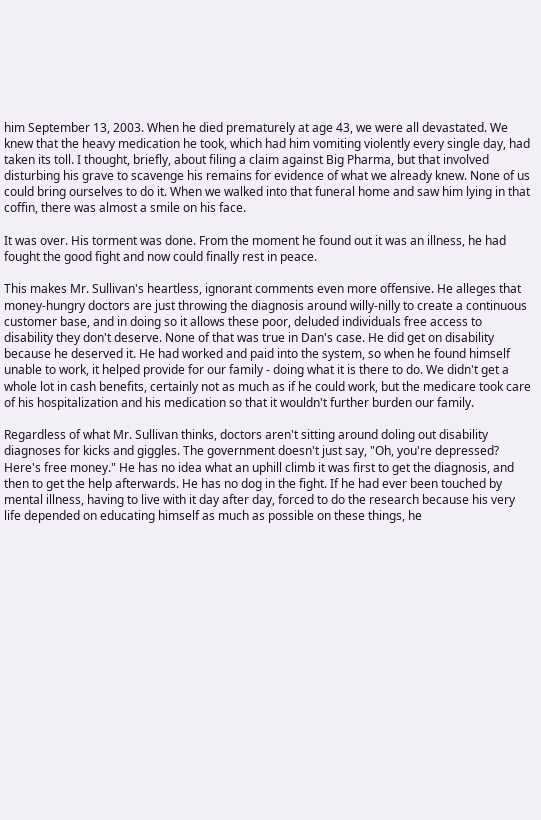him September 13, 2003. When he died prematurely at age 43, we were all devastated. We knew that the heavy medication he took, which had him vomiting violently every single day, had taken its toll. I thought, briefly, about filing a claim against Big Pharma, but that involved disturbing his grave to scavenge his remains for evidence of what we already knew. None of us could bring ourselves to do it. When we walked into that funeral home and saw him lying in that coffin, there was almost a smile on his face.

It was over. His torment was done. From the moment he found out it was an illness, he had fought the good fight and now could finally rest in peace.

This makes Mr. Sullivan's heartless, ignorant comments even more offensive. He alleges that money-hungry doctors are just throwing the diagnosis around willy-nilly to create a continuous customer base, and in doing so it allows these poor, deluded individuals free access to disability they don't deserve. None of that was true in Dan's case. He did get on disability because he deserved it. He had worked and paid into the system, so when he found himself unable to work, it helped provide for our family - doing what it is there to do. We didn't get a whole lot in cash benefits, certainly not as much as if he could work, but the medicare took care of his hospitalization and his medication so that it wouldn't further burden our family.

Regardless of what Mr. Sullivan thinks, doctors aren't sitting around doling out disability diagnoses for kicks and giggles. The government doesn't just say, "Oh, you're depressed? Here's free money." He has no idea what an uphill climb it was first to get the diagnosis, and then to get the help afterwards. He has no dog in the fight. If he had ever been touched by mental illness, having to live with it day after day, forced to do the research because his very life depended on educating himself as much as possible on these things, he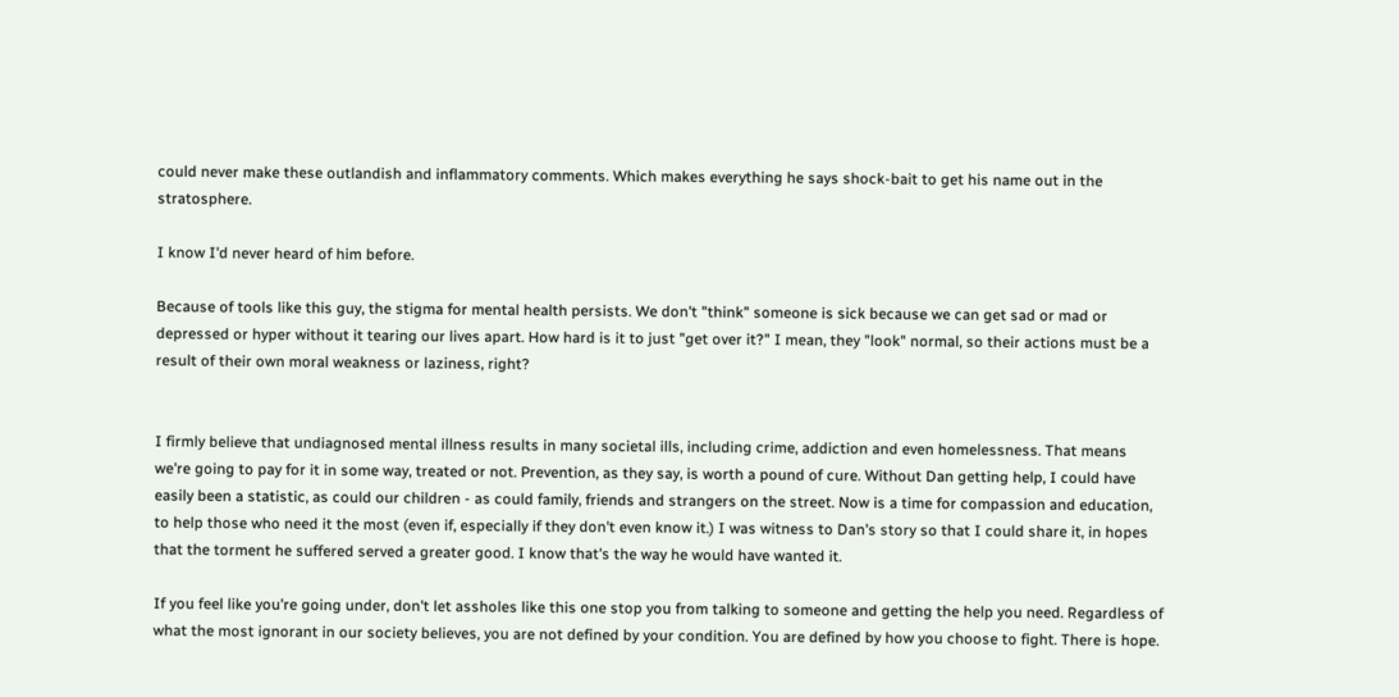could never make these outlandish and inflammatory comments. Which makes everything he says shock-bait to get his name out in the stratosphere.

I know I'd never heard of him before.

Because of tools like this guy, the stigma for mental health persists. We don't "think" someone is sick because we can get sad or mad or depressed or hyper without it tearing our lives apart. How hard is it to just "get over it?" I mean, they "look" normal, so their actions must be a result of their own moral weakness or laziness, right?


I firmly believe that undiagnosed mental illness results in many societal ills, including crime, addiction and even homelessness. That means we're going to pay for it in some way, treated or not. Prevention, as they say, is worth a pound of cure. Without Dan getting help, I could have easily been a statistic, as could our children - as could family, friends and strangers on the street. Now is a time for compassion and education, to help those who need it the most (even if, especially if they don't even know it.) I was witness to Dan's story so that I could share it, in hopes that the torment he suffered served a greater good. I know that's the way he would have wanted it.

If you feel like you're going under, don't let assholes like this one stop you from talking to someone and getting the help you need. Regardless of what the most ignorant in our society believes, you are not defined by your condition. You are defined by how you choose to fight. There is hope.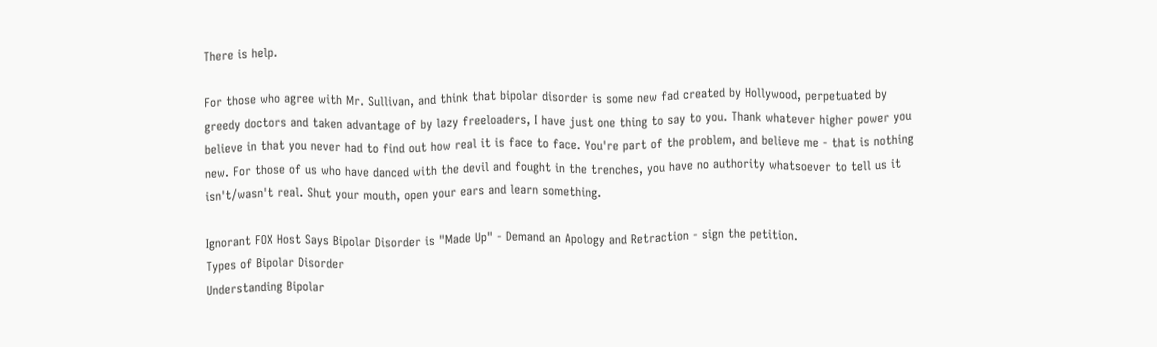There is help.

For those who agree with Mr. Sullivan, and think that bipolar disorder is some new fad created by Hollywood, perpetuated by greedy doctors and taken advantage of by lazy freeloaders, I have just one thing to say to you. Thank whatever higher power you believe in that you never had to find out how real it is face to face. You're part of the problem, and believe me - that is nothing new. For those of us who have danced with the devil and fought in the trenches, you have no authority whatsoever to tell us it isn't/wasn't real. Shut your mouth, open your ears and learn something.

Ignorant FOX Host Says Bipolar Disorder is "Made Up" - Demand an Apology and Retraction - sign the petition.
Types of Bipolar Disorder
Understanding Bipolar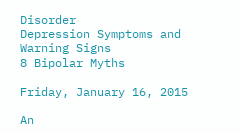Disorder
Depression Symptoms and Warning Signs
8 Bipolar Myths

Friday, January 16, 2015

An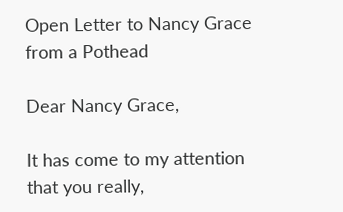Open Letter to Nancy Grace from a Pothead

Dear Nancy Grace,

It has come to my attention that you really,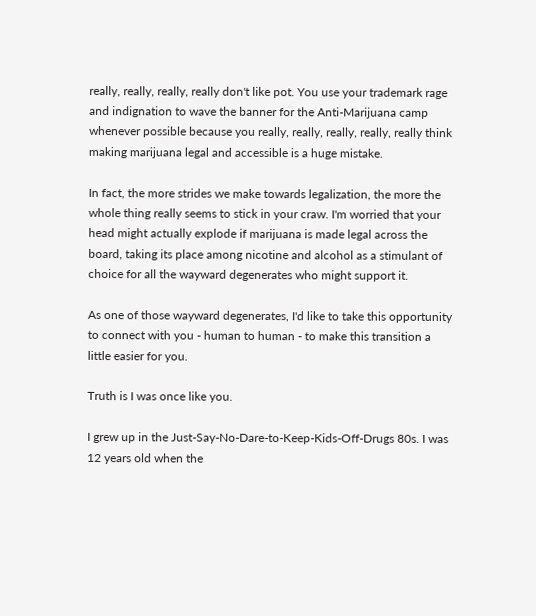really, really, really, really don't like pot. You use your trademark rage and indignation to wave the banner for the Anti-Marijuana camp whenever possible because you really, really, really, really, really think making marijuana legal and accessible is a huge mistake.

In fact, the more strides we make towards legalization, the more the whole thing really seems to stick in your craw. I'm worried that your head might actually explode if marijuana is made legal across the board, taking its place among nicotine and alcohol as a stimulant of choice for all the wayward degenerates who might support it.

As one of those wayward degenerates, I'd like to take this opportunity to connect with you - human to human - to make this transition a little easier for you.

Truth is I was once like you.

I grew up in the Just-Say-No-Dare-to-Keep-Kids-Off-Drugs 80s. I was 12 years old when the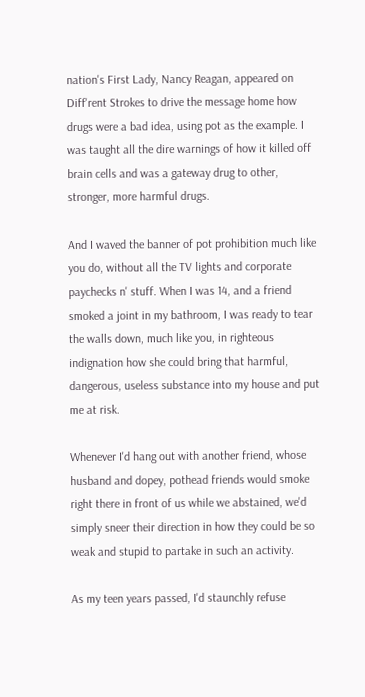nation's First Lady, Nancy Reagan, appeared on Diff'rent Strokes to drive the message home how drugs were a bad idea, using pot as the example. I was taught all the dire warnings of how it killed off brain cells and was a gateway drug to other, stronger, more harmful drugs.

And I waved the banner of pot prohibition much like you do, without all the TV lights and corporate paychecks n' stuff. When I was 14, and a friend smoked a joint in my bathroom, I was ready to tear the walls down, much like you, in righteous indignation how she could bring that harmful, dangerous, useless substance into my house and put me at risk.

Whenever I'd hang out with another friend, whose husband and dopey, pothead friends would smoke right there in front of us while we abstained, we'd simply sneer their direction in how they could be so weak and stupid to partake in such an activity.

As my teen years passed, I'd staunchly refuse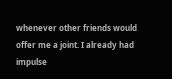whenever other friends would offer me a joint. I already had impulse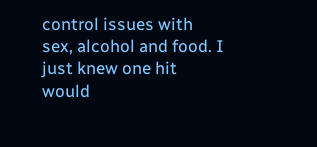control issues with sex, alcohol and food. I just knew one hit would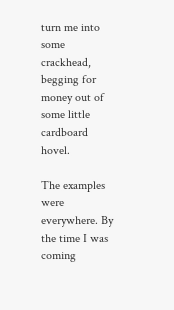turn me into some crackhead, begging for money out of some little cardboard hovel.

The examples were everywhere. By the time I was coming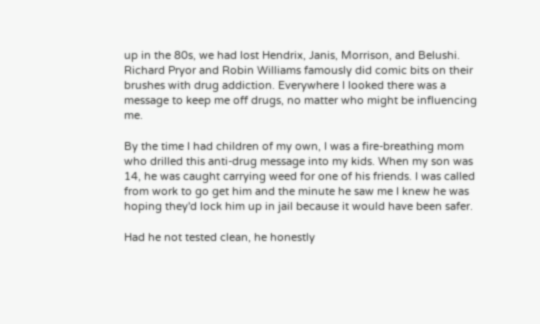up in the 80s, we had lost Hendrix, Janis, Morrison, and Belushi. Richard Pryor and Robin Williams famously did comic bits on their brushes with drug addiction. Everywhere I looked there was a message to keep me off drugs, no matter who might be influencing me.

By the time I had children of my own, I was a fire-breathing mom who drilled this anti-drug message into my kids. When my son was 14, he was caught carrying weed for one of his friends. I was called from work to go get him and the minute he saw me I knew he was hoping they'd lock him up in jail because it would have been safer.

Had he not tested clean, he honestly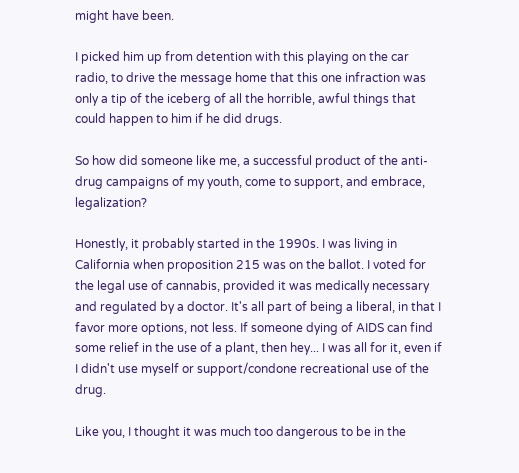might have been.

I picked him up from detention with this playing on the car radio, to drive the message home that this one infraction was only a tip of the iceberg of all the horrible, awful things that could happen to him if he did drugs.

So how did someone like me, a successful product of the anti-drug campaigns of my youth, come to support, and embrace, legalization?

Honestly, it probably started in the 1990s. I was living in California when proposition 215 was on the ballot. I voted for the legal use of cannabis, provided it was medically necessary and regulated by a doctor. It's all part of being a liberal, in that I favor more options, not less. If someone dying of AIDS can find some relief in the use of a plant, then hey... I was all for it, even if I didn't use myself or support/condone recreational use of the drug.

Like you, I thought it was much too dangerous to be in the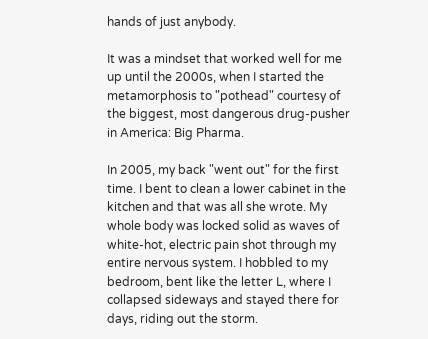hands of just anybody.

It was a mindset that worked well for me up until the 2000s, when I started the metamorphosis to "pothead" courtesy of the biggest, most dangerous drug-pusher in America: Big Pharma.

In 2005, my back "went out" for the first time. I bent to clean a lower cabinet in the kitchen and that was all she wrote. My whole body was locked solid as waves of white-hot, electric pain shot through my entire nervous system. I hobbled to my bedroom, bent like the letter L, where I collapsed sideways and stayed there for days, riding out the storm.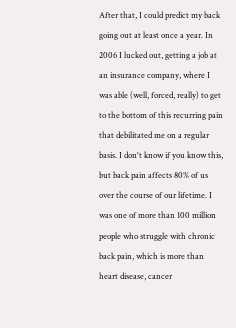After that, I could predict my back going out at least once a year. In 2006 I lucked out, getting a job at an insurance company, where I was able (well, forced, really) to get to the bottom of this recurring pain that debilitated me on a regular basis. I don't know if you know this, but back pain affects 80% of us over the course of our lifetime. I was one of more than 100 million people who struggle with chronic back pain, which is more than heart disease, cancer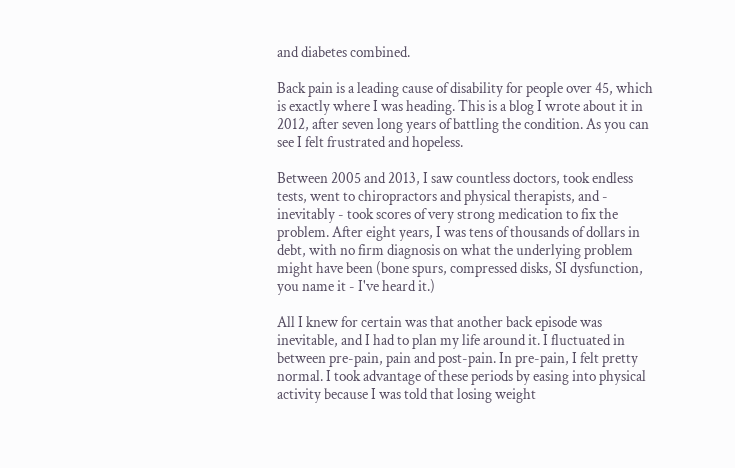and diabetes combined.

Back pain is a leading cause of disability for people over 45, which is exactly where I was heading. This is a blog I wrote about it in 2012, after seven long years of battling the condition. As you can see I felt frustrated and hopeless.

Between 2005 and 2013, I saw countless doctors, took endless tests, went to chiropractors and physical therapists, and - inevitably - took scores of very strong medication to fix the problem. After eight years, I was tens of thousands of dollars in debt, with no firm diagnosis on what the underlying problem might have been (bone spurs, compressed disks, SI dysfunction, you name it - I've heard it.)

All I knew for certain was that another back episode was inevitable, and I had to plan my life around it. I fluctuated in between pre-pain, pain and post-pain. In pre-pain, I felt pretty normal. I took advantage of these periods by easing into physical activity because I was told that losing weight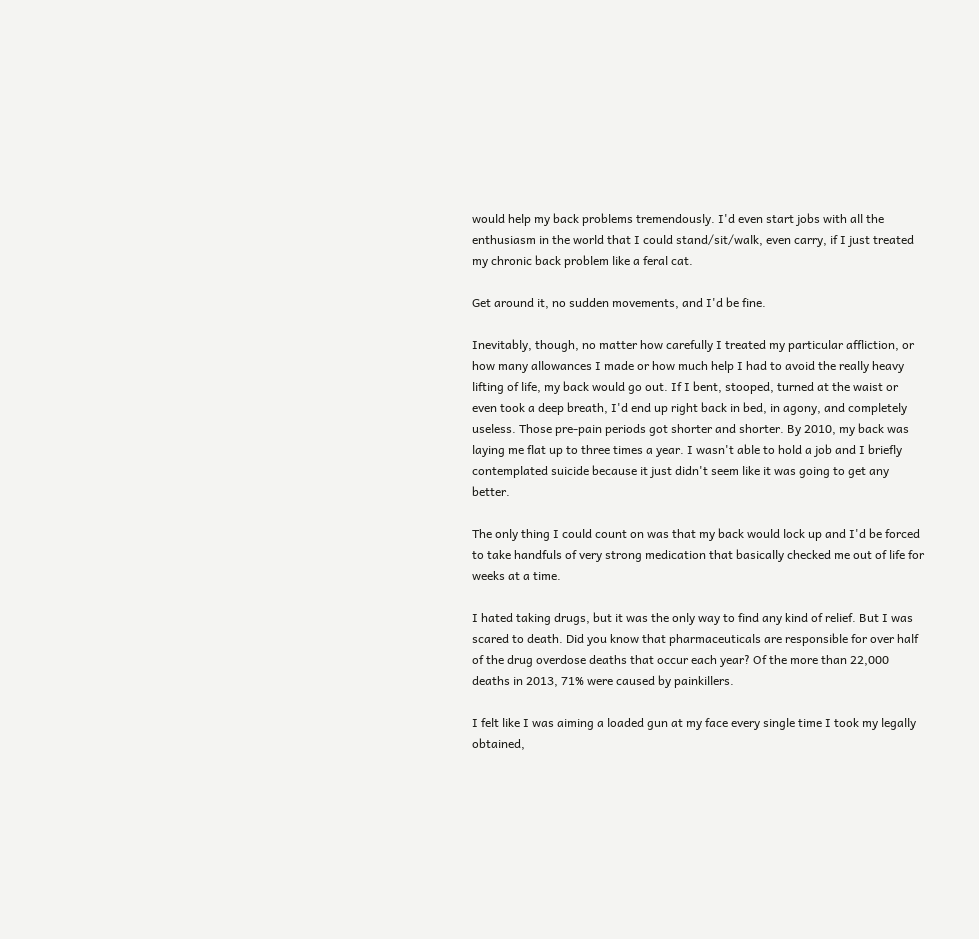would help my back problems tremendously. I'd even start jobs with all the enthusiasm in the world that I could stand/sit/walk, even carry, if I just treated my chronic back problem like a feral cat.

Get around it, no sudden movements, and I'd be fine.

Inevitably, though, no matter how carefully I treated my particular affliction, or how many allowances I made or how much help I had to avoid the really heavy lifting of life, my back would go out. If I bent, stooped, turned at the waist or even took a deep breath, I'd end up right back in bed, in agony, and completely useless. Those pre-pain periods got shorter and shorter. By 2010, my back was laying me flat up to three times a year. I wasn't able to hold a job and I briefly contemplated suicide because it just didn't seem like it was going to get any better.

The only thing I could count on was that my back would lock up and I'd be forced to take handfuls of very strong medication that basically checked me out of life for weeks at a time.

I hated taking drugs, but it was the only way to find any kind of relief. But I was scared to death. Did you know that pharmaceuticals are responsible for over half of the drug overdose deaths that occur each year? Of the more than 22,000 deaths in 2013, 71% were caused by painkillers.

I felt like I was aiming a loaded gun at my face every single time I took my legally obtained,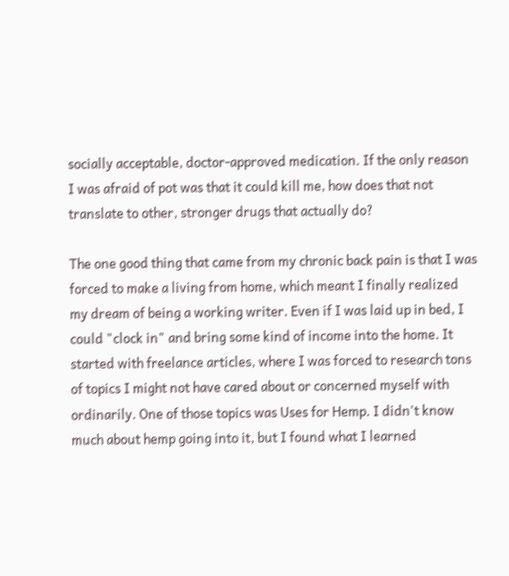socially acceptable, doctor-approved medication. If the only reason I was afraid of pot was that it could kill me, how does that not translate to other, stronger drugs that actually do?

The one good thing that came from my chronic back pain is that I was forced to make a living from home, which meant I finally realized my dream of being a working writer. Even if I was laid up in bed, I could "clock in" and bring some kind of income into the home. It started with freelance articles, where I was forced to research tons of topics I might not have cared about or concerned myself with ordinarily. One of those topics was Uses for Hemp. I didn't know much about hemp going into it, but I found what I learned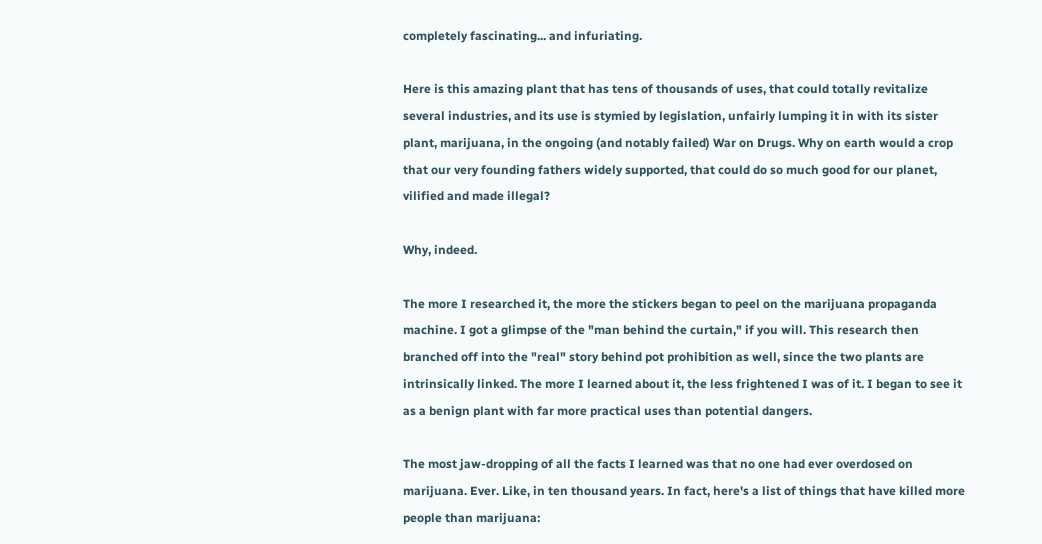completely fascinating... and infuriating.

Here is this amazing plant that has tens of thousands of uses, that could totally revitalize several industries, and its use is stymied by legislation, unfairly lumping it in with its sister plant, marijuana, in the ongoing (and notably failed) War on Drugs. Why on earth would a crop that our very founding fathers widely supported, that could do so much good for our planet, vilified and made illegal?

Why, indeed.

The more I researched it, the more the stickers began to peel on the marijuana propaganda machine. I got a glimpse of the "man behind the curtain," if you will. This research then branched off into the "real" story behind pot prohibition as well, since the two plants are intrinsically linked. The more I learned about it, the less frightened I was of it. I began to see it as a benign plant with far more practical uses than potential dangers.

The most jaw-dropping of all the facts I learned was that no one had ever overdosed on marijuana. Ever. Like, in ten thousand years. In fact, here's a list of things that have killed more people than marijuana: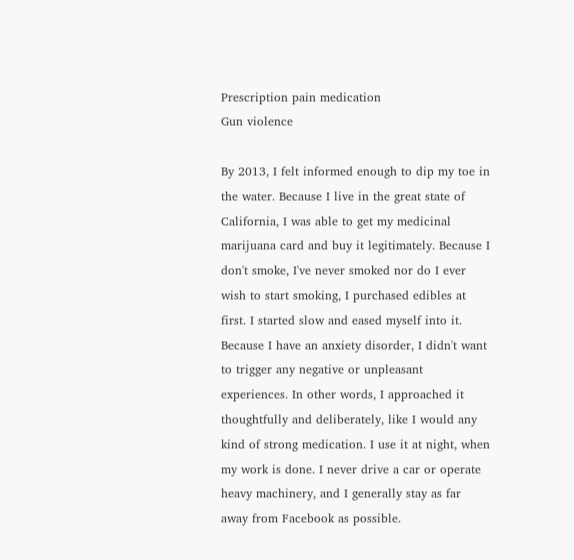Prescription pain medication
Gun violence

By 2013, I felt informed enough to dip my toe in the water. Because I live in the great state of California, I was able to get my medicinal marijuana card and buy it legitimately. Because I don't smoke, I've never smoked nor do I ever wish to start smoking, I purchased edibles at first. I started slow and eased myself into it. Because I have an anxiety disorder, I didn't want to trigger any negative or unpleasant experiences. In other words, I approached it thoughtfully and deliberately, like I would any kind of strong medication. I use it at night, when my work is done. I never drive a car or operate heavy machinery, and I generally stay as far away from Facebook as possible.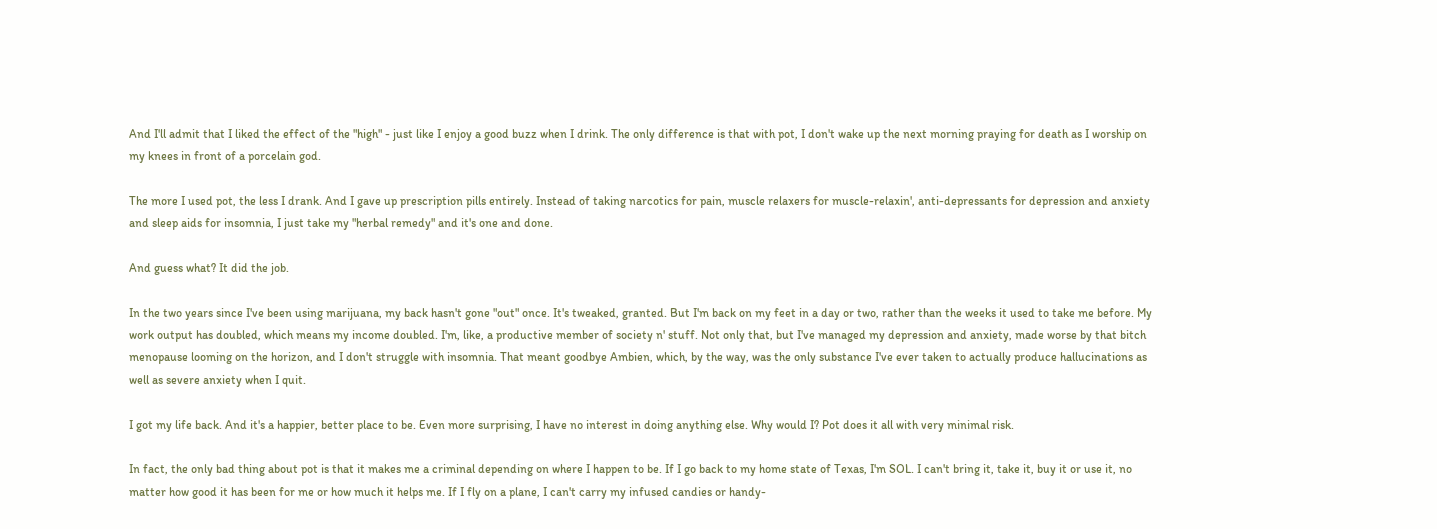And I'll admit that I liked the effect of the "high" - just like I enjoy a good buzz when I drink. The only difference is that with pot, I don't wake up the next morning praying for death as I worship on my knees in front of a porcelain god.

The more I used pot, the less I drank. And I gave up prescription pills entirely. Instead of taking narcotics for pain, muscle relaxers for muscle-relaxin', anti-depressants for depression and anxiety and sleep aids for insomnia, I just take my "herbal remedy" and it's one and done.

And guess what? It did the job.

In the two years since I've been using marijuana, my back hasn't gone "out" once. It's tweaked, granted. But I'm back on my feet in a day or two, rather than the weeks it used to take me before. My work output has doubled, which means my income doubled. I'm, like, a productive member of society n' stuff. Not only that, but I've managed my depression and anxiety, made worse by that bitch menopause looming on the horizon, and I don't struggle with insomnia. That meant goodbye Ambien, which, by the way, was the only substance I've ever taken to actually produce hallucinations as well as severe anxiety when I quit.

I got my life back. And it's a happier, better place to be. Even more surprising, I have no interest in doing anything else. Why would I? Pot does it all with very minimal risk.

In fact, the only bad thing about pot is that it makes me a criminal depending on where I happen to be. If I go back to my home state of Texas, I'm SOL. I can't bring it, take it, buy it or use it, no matter how good it has been for me or how much it helps me. If I fly on a plane, I can't carry my infused candies or handy-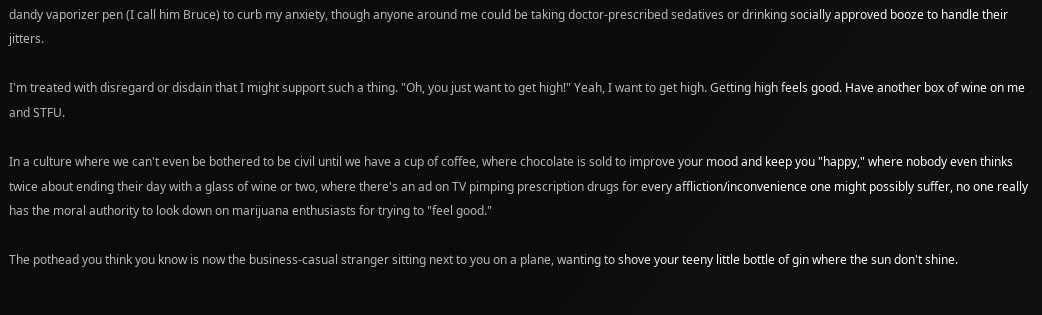dandy vaporizer pen (I call him Bruce) to curb my anxiety, though anyone around me could be taking doctor-prescribed sedatives or drinking socially approved booze to handle their jitters.

I'm treated with disregard or disdain that I might support such a thing. "Oh, you just want to get high!" Yeah, I want to get high. Getting high feels good. Have another box of wine on me and STFU.

In a culture where we can't even be bothered to be civil until we have a cup of coffee, where chocolate is sold to improve your mood and keep you "happy," where nobody even thinks twice about ending their day with a glass of wine or two, where there's an ad on TV pimping prescription drugs for every affliction/inconvenience one might possibly suffer, no one really has the moral authority to look down on marijuana enthusiasts for trying to "feel good."

The pothead you think you know is now the business-casual stranger sitting next to you on a plane, wanting to shove your teeny little bottle of gin where the sun don't shine.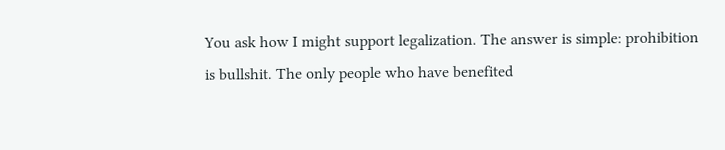You ask how I might support legalization. The answer is simple: prohibition is bullshit. The only people who have benefited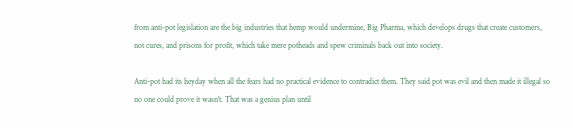from anti-pot legislation are the big industries that hemp would undermine, Big Pharma, which develops drugs that create customers, not cures, and prisons for profit, which take mere potheads and spew criminals back out into society.

Anti-pot had its heyday when all the fears had no practical evidence to contradict them. They said pot was evil and then made it illegal so no one could prove it wasn't. That was a genius plan until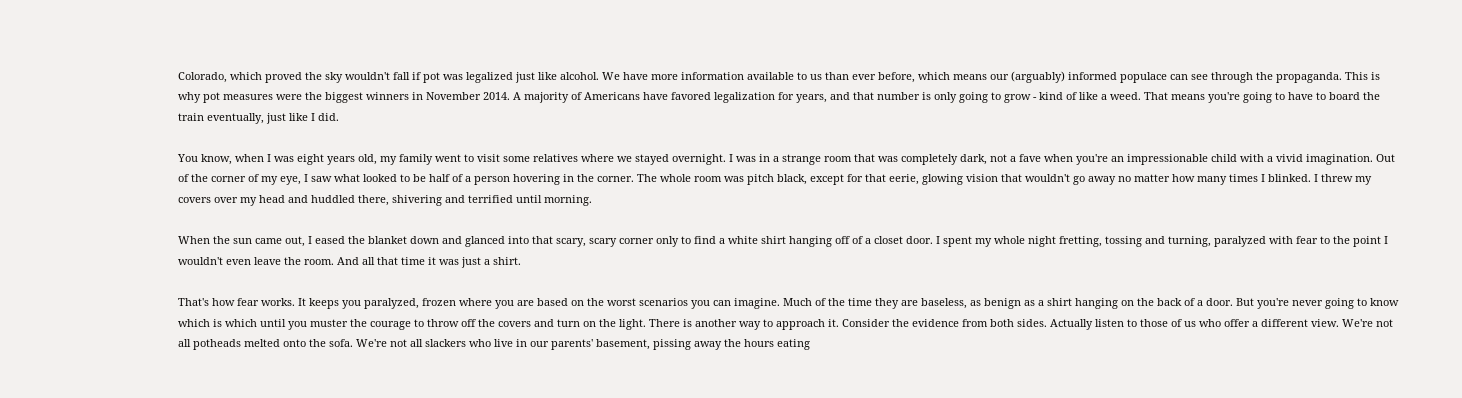Colorado, which proved the sky wouldn't fall if pot was legalized just like alcohol. We have more information available to us than ever before, which means our (arguably) informed populace can see through the propaganda. This is why pot measures were the biggest winners in November 2014. A majority of Americans have favored legalization for years, and that number is only going to grow - kind of like a weed. That means you're going to have to board the train eventually, just like I did.

You know, when I was eight years old, my family went to visit some relatives where we stayed overnight. I was in a strange room that was completely dark, not a fave when you're an impressionable child with a vivid imagination. Out of the corner of my eye, I saw what looked to be half of a person hovering in the corner. The whole room was pitch black, except for that eerie, glowing vision that wouldn't go away no matter how many times I blinked. I threw my covers over my head and huddled there, shivering and terrified until morning.

When the sun came out, I eased the blanket down and glanced into that scary, scary corner only to find a white shirt hanging off of a closet door. I spent my whole night fretting, tossing and turning, paralyzed with fear to the point I wouldn't even leave the room. And all that time it was just a shirt.

That's how fear works. It keeps you paralyzed, frozen where you are based on the worst scenarios you can imagine. Much of the time they are baseless, as benign as a shirt hanging on the back of a door. But you're never going to know which is which until you muster the courage to throw off the covers and turn on the light. There is another way to approach it. Consider the evidence from both sides. Actually listen to those of us who offer a different view. We're not all potheads melted onto the sofa. We're not all slackers who live in our parents' basement, pissing away the hours eating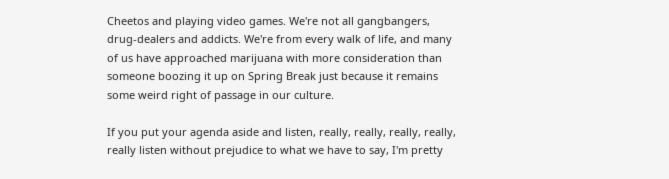Cheetos and playing video games. We're not all gangbangers, drug-dealers and addicts. We're from every walk of life, and many of us have approached marijuana with more consideration than someone boozing it up on Spring Break just because it remains some weird right of passage in our culture.

If you put your agenda aside and listen, really, really, really, really, really listen without prejudice to what we have to say, I'm pretty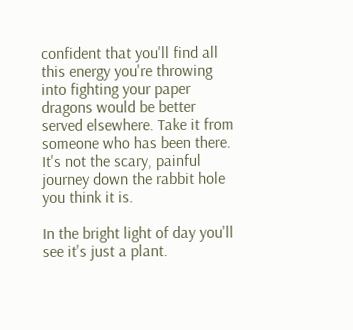confident that you'll find all this energy you're throwing into fighting your paper dragons would be better served elsewhere. Take it from someone who has been there. It's not the scary, painful journey down the rabbit hole you think it is.

In the bright light of day you'll see it's just a plant.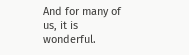And for many of us, it is wonderful.